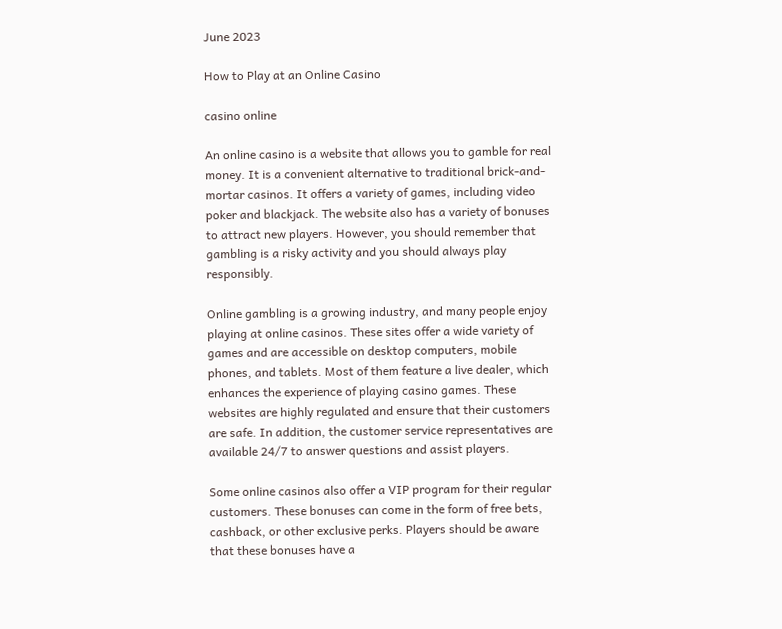June 2023

How to Play at an Online Casino

casino online

An online casino is a website that allows you to gamble for real money. It is a convenient alternative to traditional brick-and-mortar casinos. It offers a variety of games, including video poker and blackjack. The website also has a variety of bonuses to attract new players. However, you should remember that gambling is a risky activity and you should always play responsibly.

Online gambling is a growing industry, and many people enjoy playing at online casinos. These sites offer a wide variety of games and are accessible on desktop computers, mobile phones, and tablets. Most of them feature a live dealer, which enhances the experience of playing casino games. These websites are highly regulated and ensure that their customers are safe. In addition, the customer service representatives are available 24/7 to answer questions and assist players.

Some online casinos also offer a VIP program for their regular customers. These bonuses can come in the form of free bets, cashback, or other exclusive perks. Players should be aware that these bonuses have a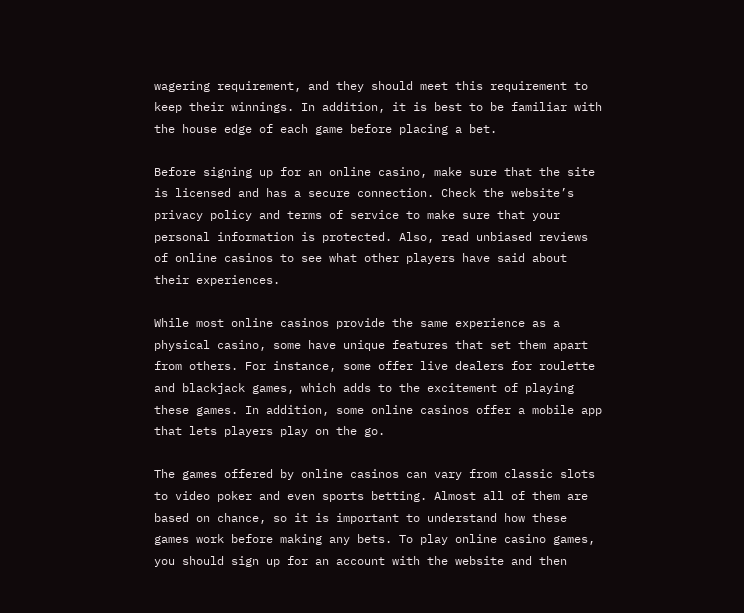wagering requirement, and they should meet this requirement to keep their winnings. In addition, it is best to be familiar with the house edge of each game before placing a bet.

Before signing up for an online casino, make sure that the site is licensed and has a secure connection. Check the website’s privacy policy and terms of service to make sure that your personal information is protected. Also, read unbiased reviews of online casinos to see what other players have said about their experiences.

While most online casinos provide the same experience as a physical casino, some have unique features that set them apart from others. For instance, some offer live dealers for roulette and blackjack games, which adds to the excitement of playing these games. In addition, some online casinos offer a mobile app that lets players play on the go.

The games offered by online casinos can vary from classic slots to video poker and even sports betting. Almost all of them are based on chance, so it is important to understand how these games work before making any bets. To play online casino games, you should sign up for an account with the website and then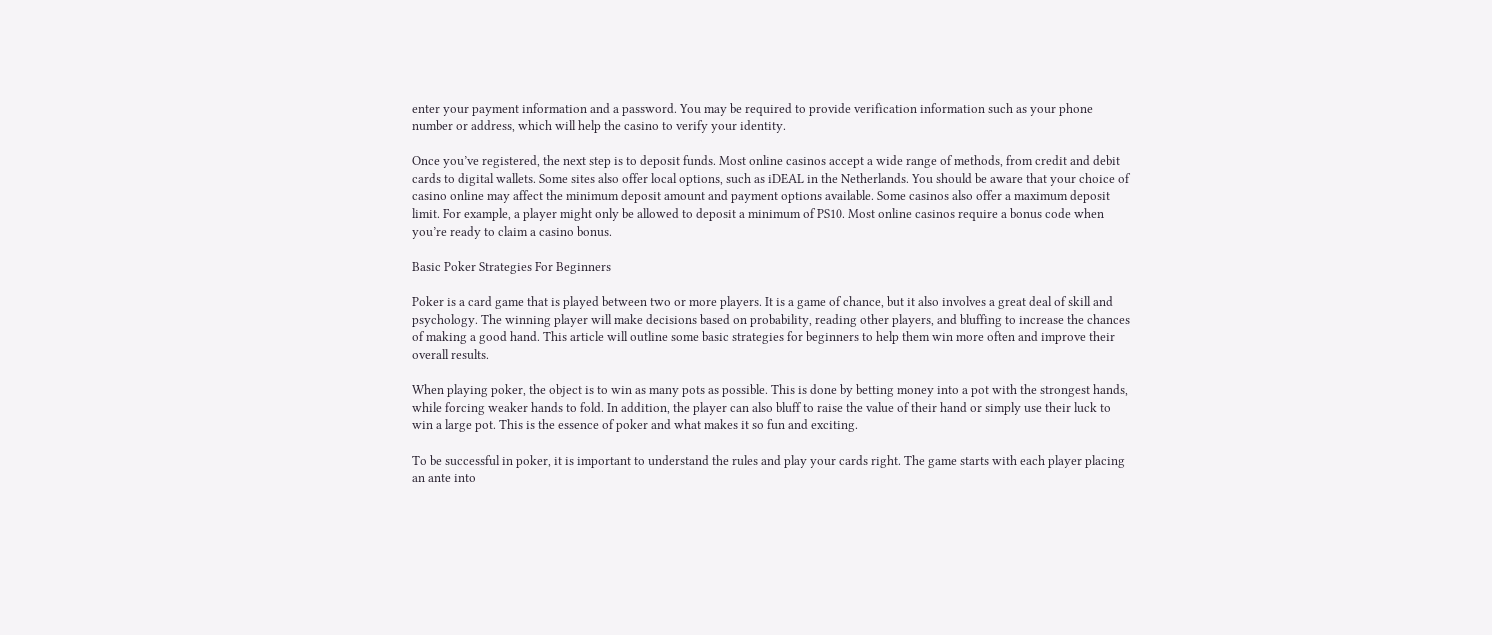enter your payment information and a password. You may be required to provide verification information such as your phone number or address, which will help the casino to verify your identity.

Once you’ve registered, the next step is to deposit funds. Most online casinos accept a wide range of methods, from credit and debit cards to digital wallets. Some sites also offer local options, such as iDEAL in the Netherlands. You should be aware that your choice of casino online may affect the minimum deposit amount and payment options available. Some casinos also offer a maximum deposit limit. For example, a player might only be allowed to deposit a minimum of PS10. Most online casinos require a bonus code when you’re ready to claim a casino bonus.

Basic Poker Strategies For Beginners

Poker is a card game that is played between two or more players. It is a game of chance, but it also involves a great deal of skill and psychology. The winning player will make decisions based on probability, reading other players, and bluffing to increase the chances of making a good hand. This article will outline some basic strategies for beginners to help them win more often and improve their overall results.

When playing poker, the object is to win as many pots as possible. This is done by betting money into a pot with the strongest hands, while forcing weaker hands to fold. In addition, the player can also bluff to raise the value of their hand or simply use their luck to win a large pot. This is the essence of poker and what makes it so fun and exciting.

To be successful in poker, it is important to understand the rules and play your cards right. The game starts with each player placing an ante into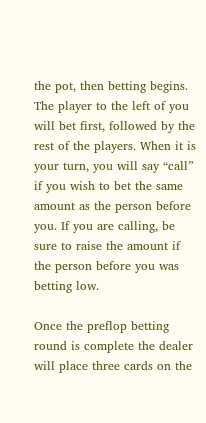the pot, then betting begins. The player to the left of you will bet first, followed by the rest of the players. When it is your turn, you will say “call” if you wish to bet the same amount as the person before you. If you are calling, be sure to raise the amount if the person before you was betting low.

Once the preflop betting round is complete the dealer will place three cards on the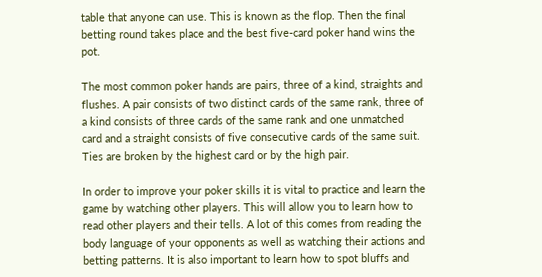table that anyone can use. This is known as the flop. Then the final betting round takes place and the best five-card poker hand wins the pot.

The most common poker hands are pairs, three of a kind, straights and flushes. A pair consists of two distinct cards of the same rank, three of a kind consists of three cards of the same rank and one unmatched card and a straight consists of five consecutive cards of the same suit. Ties are broken by the highest card or by the high pair.

In order to improve your poker skills it is vital to practice and learn the game by watching other players. This will allow you to learn how to read other players and their tells. A lot of this comes from reading the body language of your opponents as well as watching their actions and betting patterns. It is also important to learn how to spot bluffs and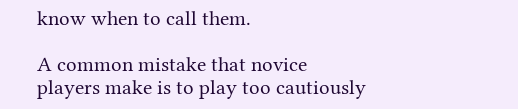know when to call them.

A common mistake that novice players make is to play too cautiously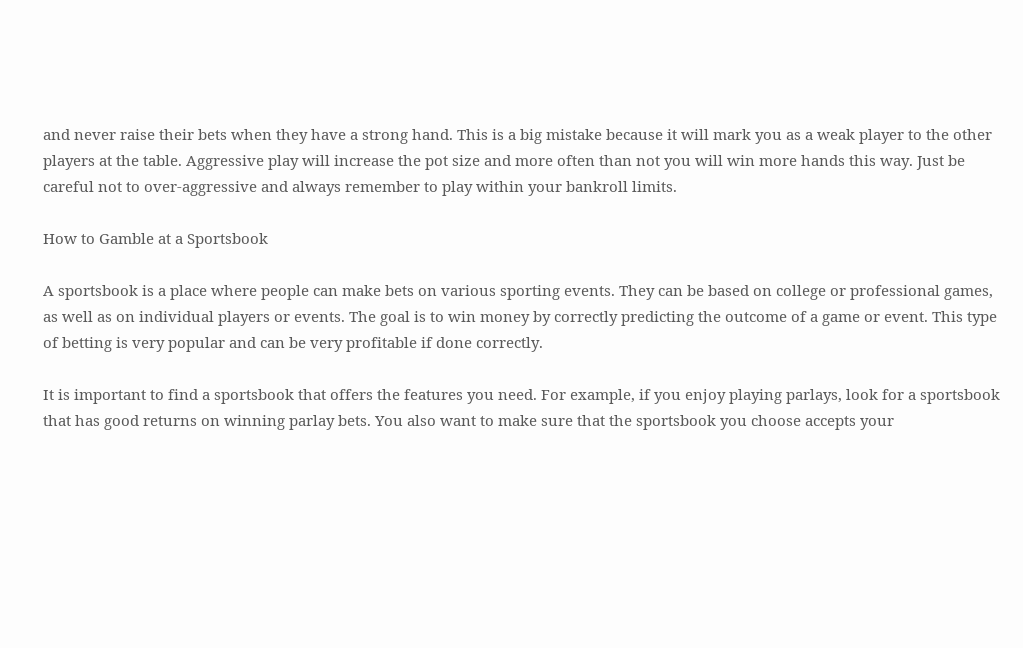and never raise their bets when they have a strong hand. This is a big mistake because it will mark you as a weak player to the other players at the table. Aggressive play will increase the pot size and more often than not you will win more hands this way. Just be careful not to over-aggressive and always remember to play within your bankroll limits.

How to Gamble at a Sportsbook

A sportsbook is a place where people can make bets on various sporting events. They can be based on college or professional games, as well as on individual players or events. The goal is to win money by correctly predicting the outcome of a game or event. This type of betting is very popular and can be very profitable if done correctly.

It is important to find a sportsbook that offers the features you need. For example, if you enjoy playing parlays, look for a sportsbook that has good returns on winning parlay bets. You also want to make sure that the sportsbook you choose accepts your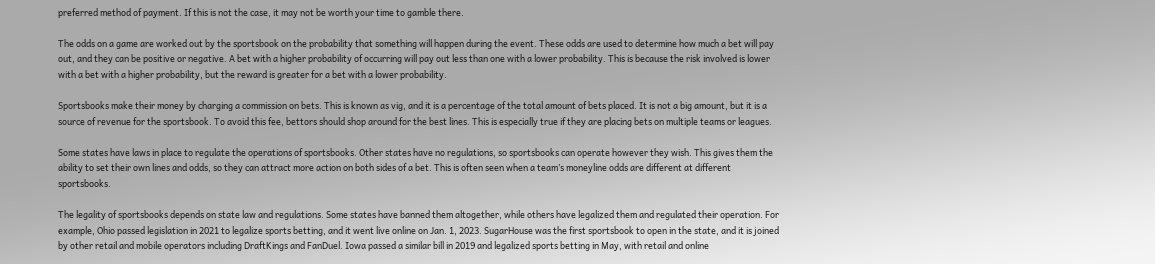preferred method of payment. If this is not the case, it may not be worth your time to gamble there.

The odds on a game are worked out by the sportsbook on the probability that something will happen during the event. These odds are used to determine how much a bet will pay out, and they can be positive or negative. A bet with a higher probability of occurring will pay out less than one with a lower probability. This is because the risk involved is lower with a bet with a higher probability, but the reward is greater for a bet with a lower probability.

Sportsbooks make their money by charging a commission on bets. This is known as vig, and it is a percentage of the total amount of bets placed. It is not a big amount, but it is a source of revenue for the sportsbook. To avoid this fee, bettors should shop around for the best lines. This is especially true if they are placing bets on multiple teams or leagues.

Some states have laws in place to regulate the operations of sportsbooks. Other states have no regulations, so sportsbooks can operate however they wish. This gives them the ability to set their own lines and odds, so they can attract more action on both sides of a bet. This is often seen when a team’s moneyline odds are different at different sportsbooks.

The legality of sportsbooks depends on state law and regulations. Some states have banned them altogether, while others have legalized them and regulated their operation. For example, Ohio passed legislation in 2021 to legalize sports betting, and it went live online on Jan. 1, 2023. SugarHouse was the first sportsbook to open in the state, and it is joined by other retail and mobile operators including DraftKings and FanDuel. Iowa passed a similar bill in 2019 and legalized sports betting in May, with retail and online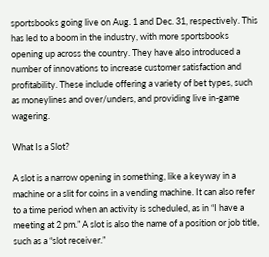sportsbooks going live on Aug. 1 and Dec. 31, respectively. This has led to a boom in the industry, with more sportsbooks opening up across the country. They have also introduced a number of innovations to increase customer satisfaction and profitability. These include offering a variety of bet types, such as moneylines and over/unders, and providing live in-game wagering.

What Is a Slot?

A slot is a narrow opening in something, like a keyway in a machine or a slit for coins in a vending machine. It can also refer to a time period when an activity is scheduled, as in “I have a meeting at 2 pm.” A slot is also the name of a position or job title, such as a “slot receiver.”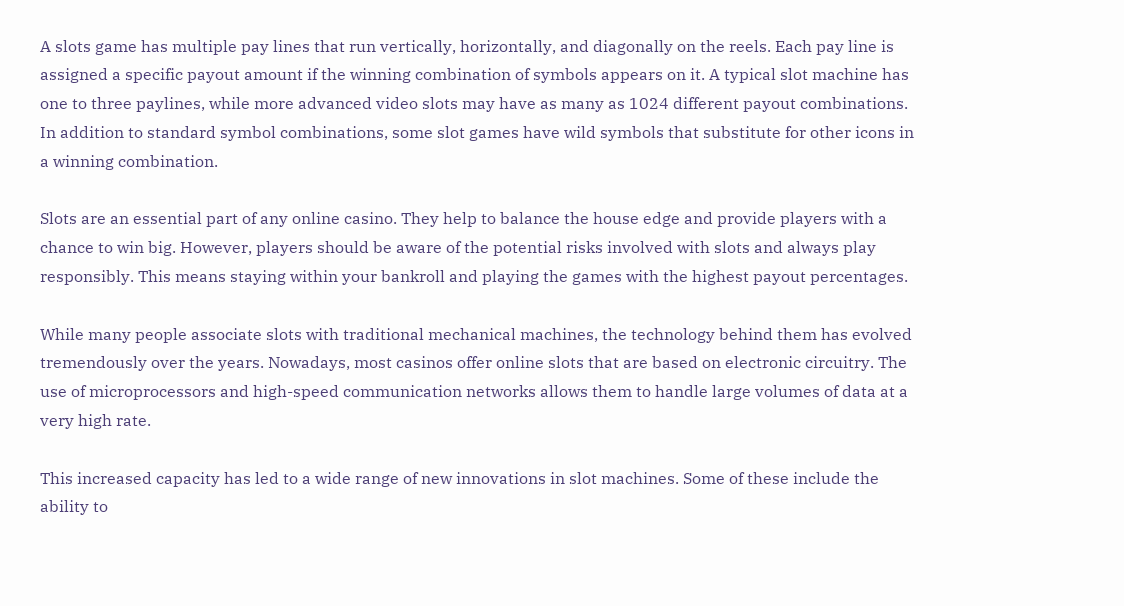A slots game has multiple pay lines that run vertically, horizontally, and diagonally on the reels. Each pay line is assigned a specific payout amount if the winning combination of symbols appears on it. A typical slot machine has one to three paylines, while more advanced video slots may have as many as 1024 different payout combinations. In addition to standard symbol combinations, some slot games have wild symbols that substitute for other icons in a winning combination.

Slots are an essential part of any online casino. They help to balance the house edge and provide players with a chance to win big. However, players should be aware of the potential risks involved with slots and always play responsibly. This means staying within your bankroll and playing the games with the highest payout percentages.

While many people associate slots with traditional mechanical machines, the technology behind them has evolved tremendously over the years. Nowadays, most casinos offer online slots that are based on electronic circuitry. The use of microprocessors and high-speed communication networks allows them to handle large volumes of data at a very high rate.

This increased capacity has led to a wide range of new innovations in slot machines. Some of these include the ability to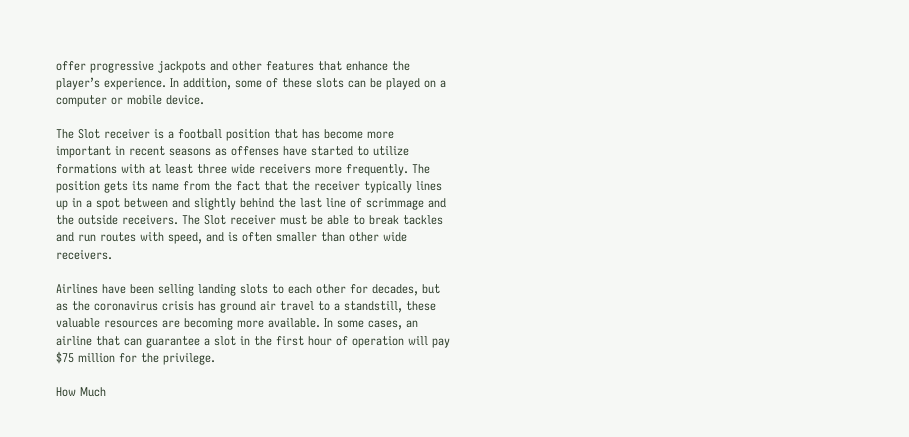offer progressive jackpots and other features that enhance the player’s experience. In addition, some of these slots can be played on a computer or mobile device.

The Slot receiver is a football position that has become more important in recent seasons as offenses have started to utilize formations with at least three wide receivers more frequently. The position gets its name from the fact that the receiver typically lines up in a spot between and slightly behind the last line of scrimmage and the outside receivers. The Slot receiver must be able to break tackles and run routes with speed, and is often smaller than other wide receivers.

Airlines have been selling landing slots to each other for decades, but as the coronavirus crisis has ground air travel to a standstill, these valuable resources are becoming more available. In some cases, an airline that can guarantee a slot in the first hour of operation will pay $75 million for the privilege.

How Much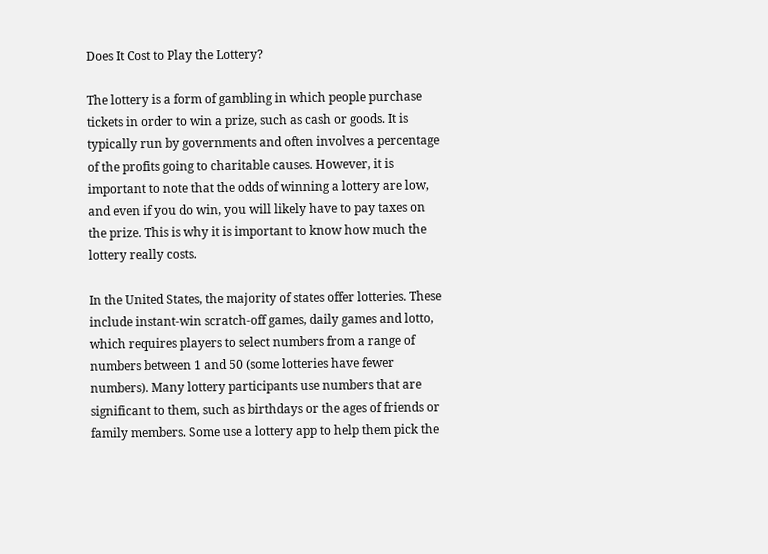Does It Cost to Play the Lottery?

The lottery is a form of gambling in which people purchase tickets in order to win a prize, such as cash or goods. It is typically run by governments and often involves a percentage of the profits going to charitable causes. However, it is important to note that the odds of winning a lottery are low, and even if you do win, you will likely have to pay taxes on the prize. This is why it is important to know how much the lottery really costs.

In the United States, the majority of states offer lotteries. These include instant-win scratch-off games, daily games and lotto, which requires players to select numbers from a range of numbers between 1 and 50 (some lotteries have fewer numbers). Many lottery participants use numbers that are significant to them, such as birthdays or the ages of friends or family members. Some use a lottery app to help them pick the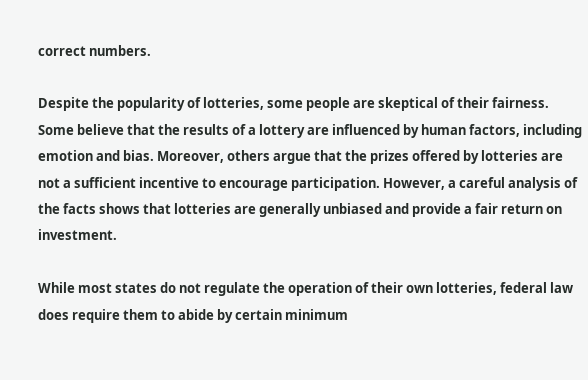correct numbers.

Despite the popularity of lotteries, some people are skeptical of their fairness. Some believe that the results of a lottery are influenced by human factors, including emotion and bias. Moreover, others argue that the prizes offered by lotteries are not a sufficient incentive to encourage participation. However, a careful analysis of the facts shows that lotteries are generally unbiased and provide a fair return on investment.

While most states do not regulate the operation of their own lotteries, federal law does require them to abide by certain minimum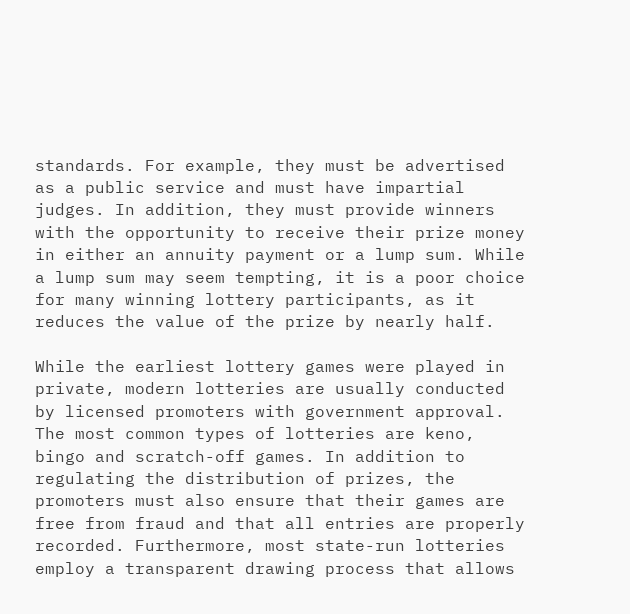standards. For example, they must be advertised as a public service and must have impartial judges. In addition, they must provide winners with the opportunity to receive their prize money in either an annuity payment or a lump sum. While a lump sum may seem tempting, it is a poor choice for many winning lottery participants, as it reduces the value of the prize by nearly half.

While the earliest lottery games were played in private, modern lotteries are usually conducted by licensed promoters with government approval. The most common types of lotteries are keno, bingo and scratch-off games. In addition to regulating the distribution of prizes, the promoters must also ensure that their games are free from fraud and that all entries are properly recorded. Furthermore, most state-run lotteries employ a transparent drawing process that allows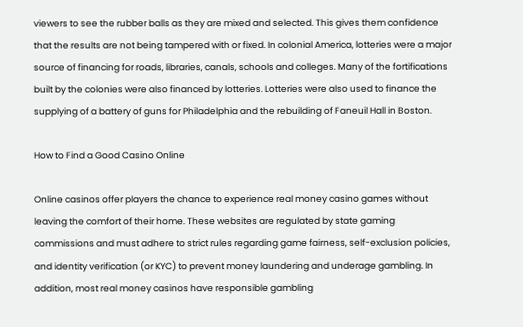viewers to see the rubber balls as they are mixed and selected. This gives them confidence that the results are not being tampered with or fixed. In colonial America, lotteries were a major source of financing for roads, libraries, canals, schools and colleges. Many of the fortifications built by the colonies were also financed by lotteries. Lotteries were also used to finance the supplying of a battery of guns for Philadelphia and the rebuilding of Faneuil Hall in Boston.

How to Find a Good Casino Online

Online casinos offer players the chance to experience real money casino games without leaving the comfort of their home. These websites are regulated by state gaming commissions and must adhere to strict rules regarding game fairness, self-exclusion policies, and identity verification (or KYC) to prevent money laundering and underage gambling. In addition, most real money casinos have responsible gambling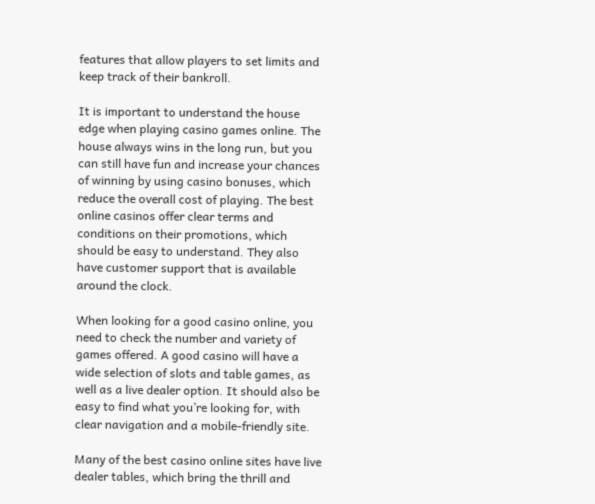features that allow players to set limits and keep track of their bankroll.

It is important to understand the house edge when playing casino games online. The house always wins in the long run, but you can still have fun and increase your chances of winning by using casino bonuses, which reduce the overall cost of playing. The best online casinos offer clear terms and conditions on their promotions, which should be easy to understand. They also have customer support that is available around the clock.

When looking for a good casino online, you need to check the number and variety of games offered. A good casino will have a wide selection of slots and table games, as well as a live dealer option. It should also be easy to find what you’re looking for, with clear navigation and a mobile-friendly site.

Many of the best casino online sites have live dealer tables, which bring the thrill and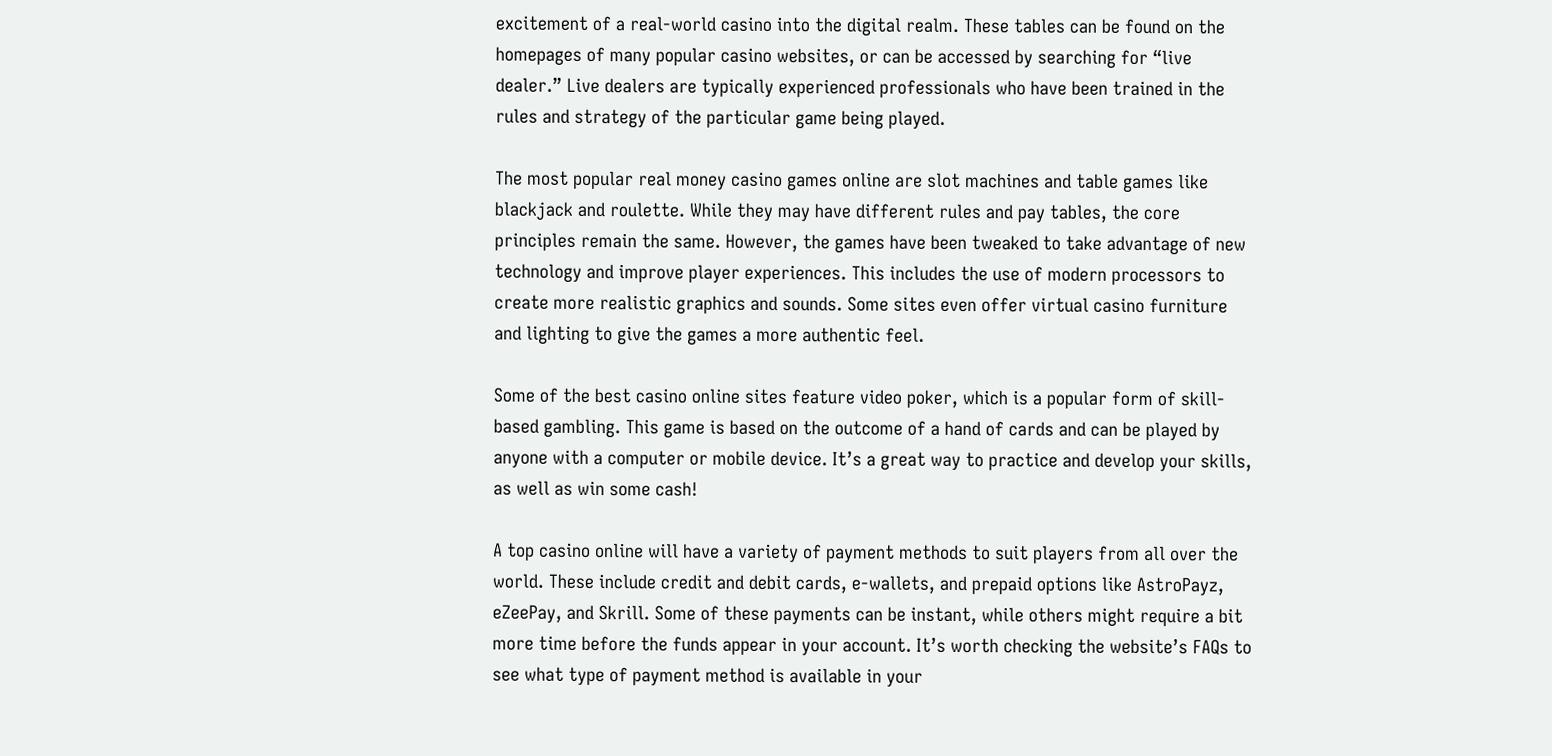excitement of a real-world casino into the digital realm. These tables can be found on the homepages of many popular casino websites, or can be accessed by searching for “live dealer.” Live dealers are typically experienced professionals who have been trained in the rules and strategy of the particular game being played.

The most popular real money casino games online are slot machines and table games like blackjack and roulette. While they may have different rules and pay tables, the core principles remain the same. However, the games have been tweaked to take advantage of new technology and improve player experiences. This includes the use of modern processors to create more realistic graphics and sounds. Some sites even offer virtual casino furniture and lighting to give the games a more authentic feel.

Some of the best casino online sites feature video poker, which is a popular form of skill-based gambling. This game is based on the outcome of a hand of cards and can be played by anyone with a computer or mobile device. It’s a great way to practice and develop your skills, as well as win some cash!

A top casino online will have a variety of payment methods to suit players from all over the world. These include credit and debit cards, e-wallets, and prepaid options like AstroPayz, eZeePay, and Skrill. Some of these payments can be instant, while others might require a bit more time before the funds appear in your account. It’s worth checking the website’s FAQs to see what type of payment method is available in your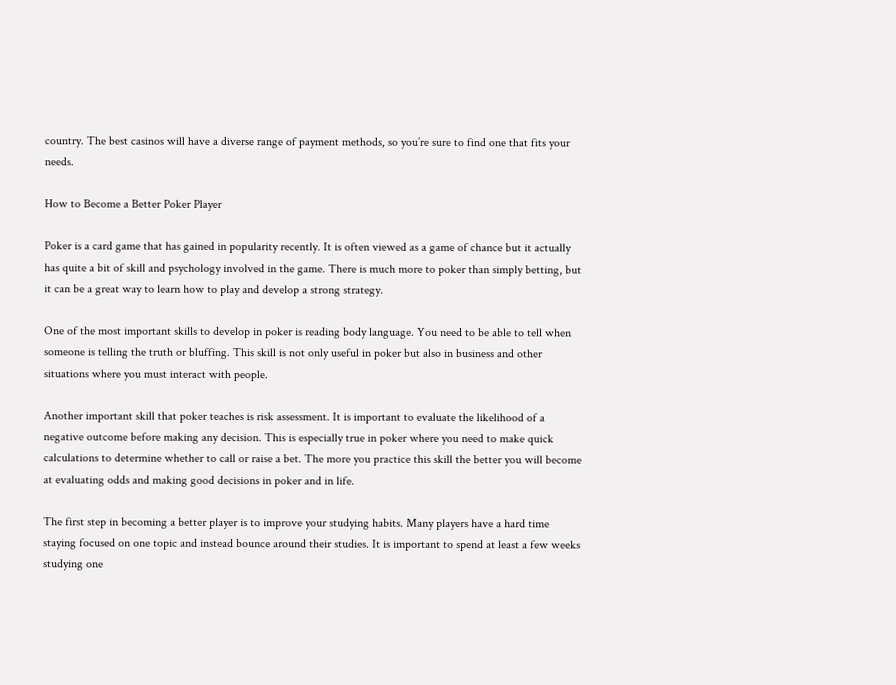country. The best casinos will have a diverse range of payment methods, so you’re sure to find one that fits your needs.

How to Become a Better Poker Player

Poker is a card game that has gained in popularity recently. It is often viewed as a game of chance but it actually has quite a bit of skill and psychology involved in the game. There is much more to poker than simply betting, but it can be a great way to learn how to play and develop a strong strategy.

One of the most important skills to develop in poker is reading body language. You need to be able to tell when someone is telling the truth or bluffing. This skill is not only useful in poker but also in business and other situations where you must interact with people.

Another important skill that poker teaches is risk assessment. It is important to evaluate the likelihood of a negative outcome before making any decision. This is especially true in poker where you need to make quick calculations to determine whether to call or raise a bet. The more you practice this skill the better you will become at evaluating odds and making good decisions in poker and in life.

The first step in becoming a better player is to improve your studying habits. Many players have a hard time staying focused on one topic and instead bounce around their studies. It is important to spend at least a few weeks studying one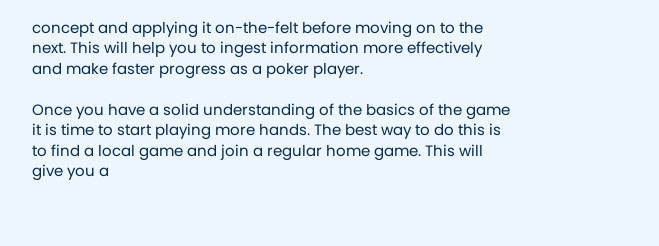concept and applying it on-the-felt before moving on to the next. This will help you to ingest information more effectively and make faster progress as a poker player.

Once you have a solid understanding of the basics of the game it is time to start playing more hands. The best way to do this is to find a local game and join a regular home game. This will give you a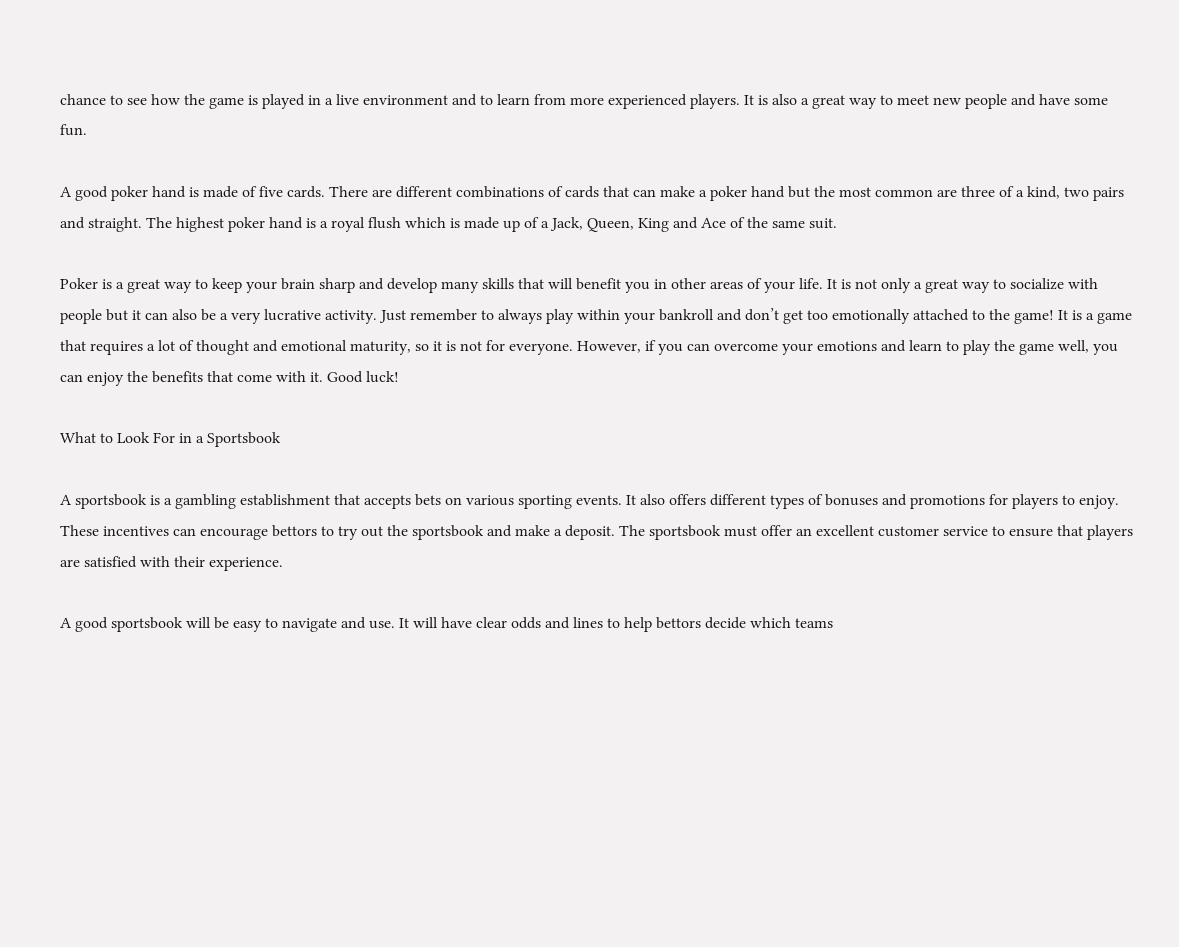chance to see how the game is played in a live environment and to learn from more experienced players. It is also a great way to meet new people and have some fun.

A good poker hand is made of five cards. There are different combinations of cards that can make a poker hand but the most common are three of a kind, two pairs and straight. The highest poker hand is a royal flush which is made up of a Jack, Queen, King and Ace of the same suit.

Poker is a great way to keep your brain sharp and develop many skills that will benefit you in other areas of your life. It is not only a great way to socialize with people but it can also be a very lucrative activity. Just remember to always play within your bankroll and don’t get too emotionally attached to the game! It is a game that requires a lot of thought and emotional maturity, so it is not for everyone. However, if you can overcome your emotions and learn to play the game well, you can enjoy the benefits that come with it. Good luck!

What to Look For in a Sportsbook

A sportsbook is a gambling establishment that accepts bets on various sporting events. It also offers different types of bonuses and promotions for players to enjoy. These incentives can encourage bettors to try out the sportsbook and make a deposit. The sportsbook must offer an excellent customer service to ensure that players are satisfied with their experience.

A good sportsbook will be easy to navigate and use. It will have clear odds and lines to help bettors decide which teams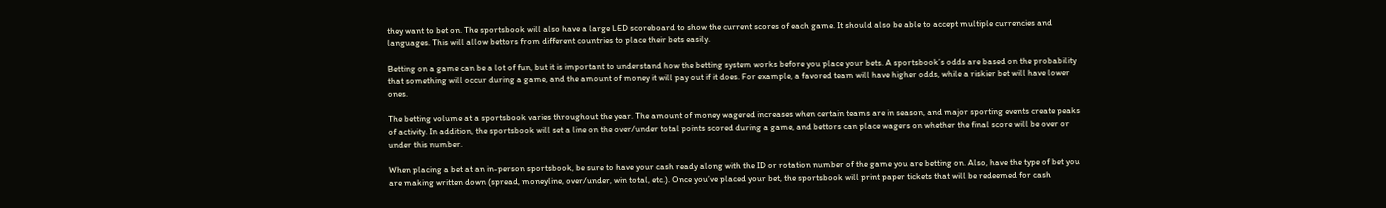they want to bet on. The sportsbook will also have a large LED scoreboard to show the current scores of each game. It should also be able to accept multiple currencies and languages. This will allow bettors from different countries to place their bets easily.

Betting on a game can be a lot of fun, but it is important to understand how the betting system works before you place your bets. A sportsbook’s odds are based on the probability that something will occur during a game, and the amount of money it will pay out if it does. For example, a favored team will have higher odds, while a riskier bet will have lower ones.

The betting volume at a sportsbook varies throughout the year. The amount of money wagered increases when certain teams are in season, and major sporting events create peaks of activity. In addition, the sportsbook will set a line on the over/under total points scored during a game, and bettors can place wagers on whether the final score will be over or under this number.

When placing a bet at an in-person sportsbook, be sure to have your cash ready along with the ID or rotation number of the game you are betting on. Also, have the type of bet you are making written down (spread, moneyline, over/under, win total, etc.). Once you’ve placed your bet, the sportsbook will print paper tickets that will be redeemed for cash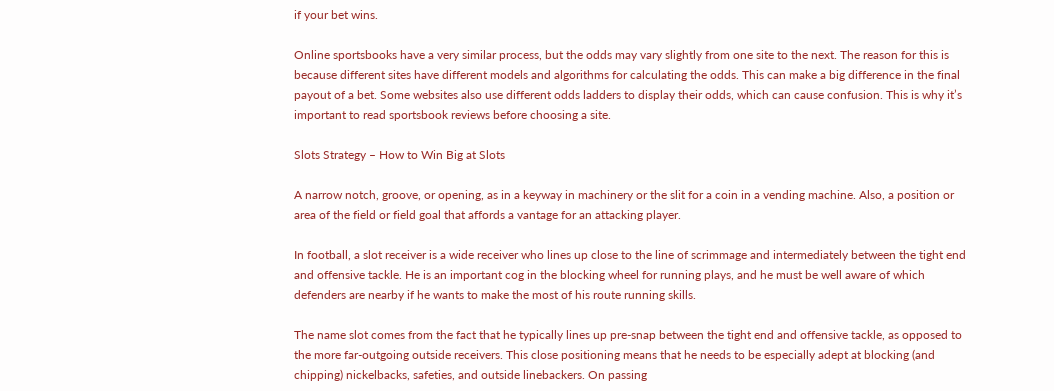if your bet wins.

Online sportsbooks have a very similar process, but the odds may vary slightly from one site to the next. The reason for this is because different sites have different models and algorithms for calculating the odds. This can make a big difference in the final payout of a bet. Some websites also use different odds ladders to display their odds, which can cause confusion. This is why it’s important to read sportsbook reviews before choosing a site.

Slots Strategy – How to Win Big at Slots

A narrow notch, groove, or opening, as in a keyway in machinery or the slit for a coin in a vending machine. Also, a position or area of the field or field goal that affords a vantage for an attacking player.

In football, a slot receiver is a wide receiver who lines up close to the line of scrimmage and intermediately between the tight end and offensive tackle. He is an important cog in the blocking wheel for running plays, and he must be well aware of which defenders are nearby if he wants to make the most of his route running skills.

The name slot comes from the fact that he typically lines up pre-snap between the tight end and offensive tackle, as opposed to the more far-outgoing outside receivers. This close positioning means that he needs to be especially adept at blocking (and chipping) nickelbacks, safeties, and outside linebackers. On passing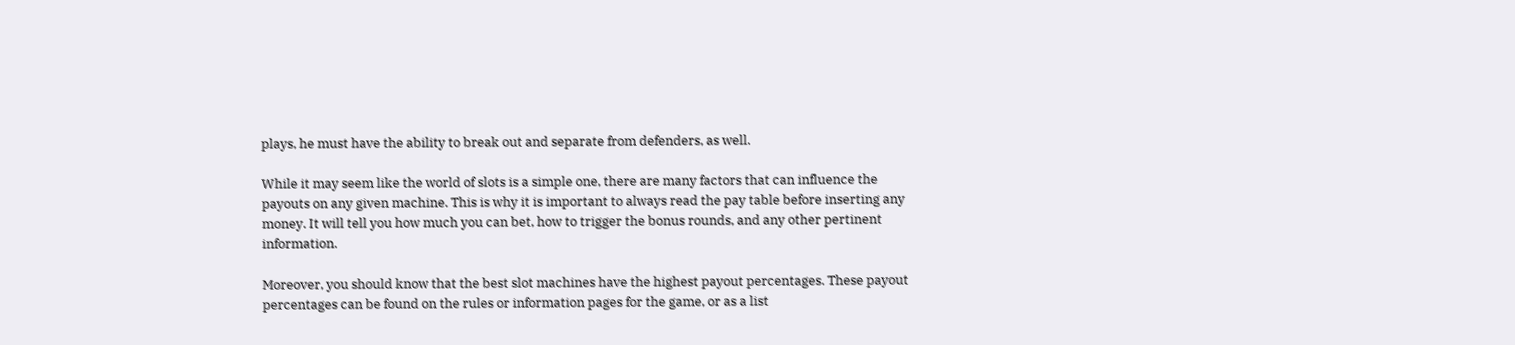plays, he must have the ability to break out and separate from defenders, as well.

While it may seem like the world of slots is a simple one, there are many factors that can influence the payouts on any given machine. This is why it is important to always read the pay table before inserting any money. It will tell you how much you can bet, how to trigger the bonus rounds, and any other pertinent information.

Moreover, you should know that the best slot machines have the highest payout percentages. These payout percentages can be found on the rules or information pages for the game, or as a list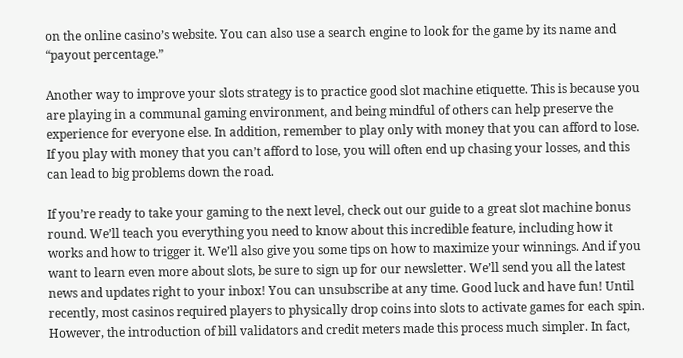on the online casino’s website. You can also use a search engine to look for the game by its name and “payout percentage.”

Another way to improve your slots strategy is to practice good slot machine etiquette. This is because you are playing in a communal gaming environment, and being mindful of others can help preserve the experience for everyone else. In addition, remember to play only with money that you can afford to lose. If you play with money that you can’t afford to lose, you will often end up chasing your losses, and this can lead to big problems down the road.

If you’re ready to take your gaming to the next level, check out our guide to a great slot machine bonus round. We’ll teach you everything you need to know about this incredible feature, including how it works and how to trigger it. We’ll also give you some tips on how to maximize your winnings. And if you want to learn even more about slots, be sure to sign up for our newsletter. We’ll send you all the latest news and updates right to your inbox! You can unsubscribe at any time. Good luck and have fun! Until recently, most casinos required players to physically drop coins into slots to activate games for each spin. However, the introduction of bill validators and credit meters made this process much simpler. In fact,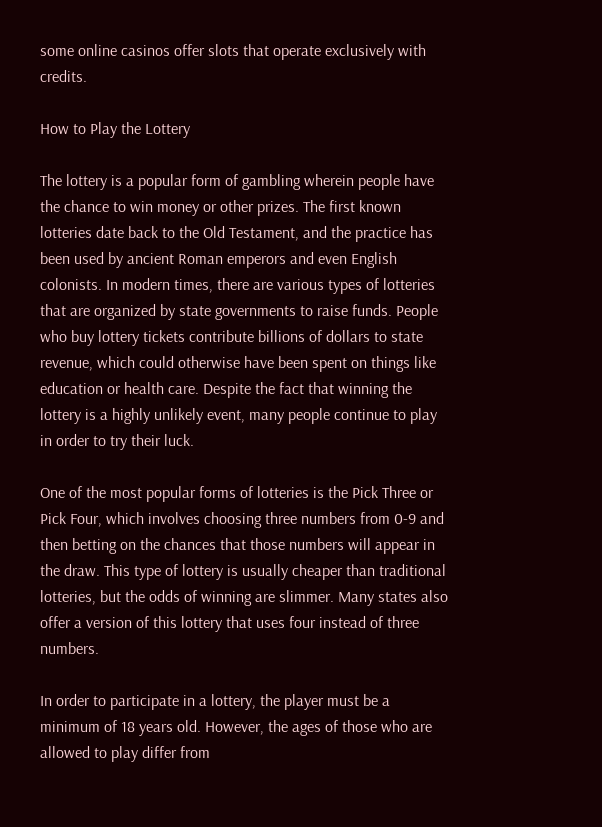some online casinos offer slots that operate exclusively with credits.

How to Play the Lottery

The lottery is a popular form of gambling wherein people have the chance to win money or other prizes. The first known lotteries date back to the Old Testament, and the practice has been used by ancient Roman emperors and even English colonists. In modern times, there are various types of lotteries that are organized by state governments to raise funds. People who buy lottery tickets contribute billions of dollars to state revenue, which could otherwise have been spent on things like education or health care. Despite the fact that winning the lottery is a highly unlikely event, many people continue to play in order to try their luck.

One of the most popular forms of lotteries is the Pick Three or Pick Four, which involves choosing three numbers from 0-9 and then betting on the chances that those numbers will appear in the draw. This type of lottery is usually cheaper than traditional lotteries, but the odds of winning are slimmer. Many states also offer a version of this lottery that uses four instead of three numbers.

In order to participate in a lottery, the player must be a minimum of 18 years old. However, the ages of those who are allowed to play differ from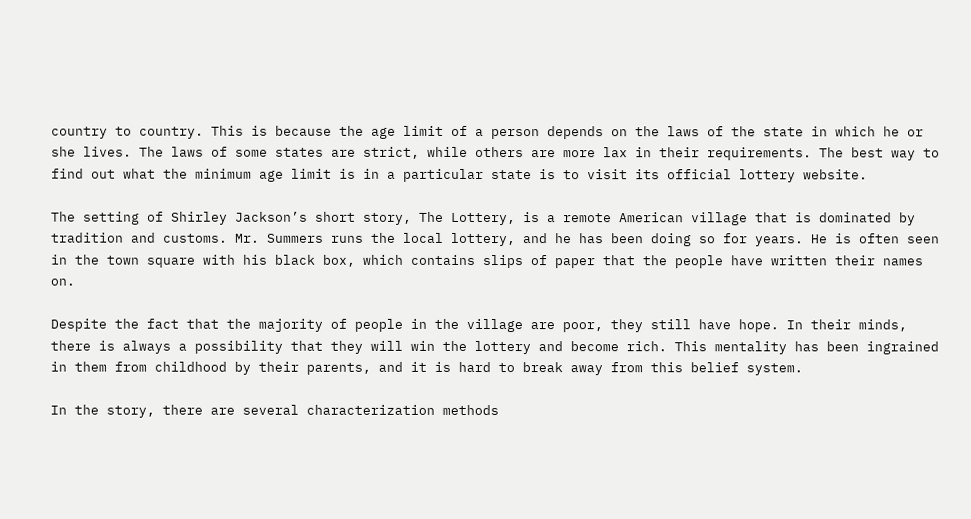country to country. This is because the age limit of a person depends on the laws of the state in which he or she lives. The laws of some states are strict, while others are more lax in their requirements. The best way to find out what the minimum age limit is in a particular state is to visit its official lottery website.

The setting of Shirley Jackson’s short story, The Lottery, is a remote American village that is dominated by tradition and customs. Mr. Summers runs the local lottery, and he has been doing so for years. He is often seen in the town square with his black box, which contains slips of paper that the people have written their names on.

Despite the fact that the majority of people in the village are poor, they still have hope. In their minds, there is always a possibility that they will win the lottery and become rich. This mentality has been ingrained in them from childhood by their parents, and it is hard to break away from this belief system.

In the story, there are several characterization methods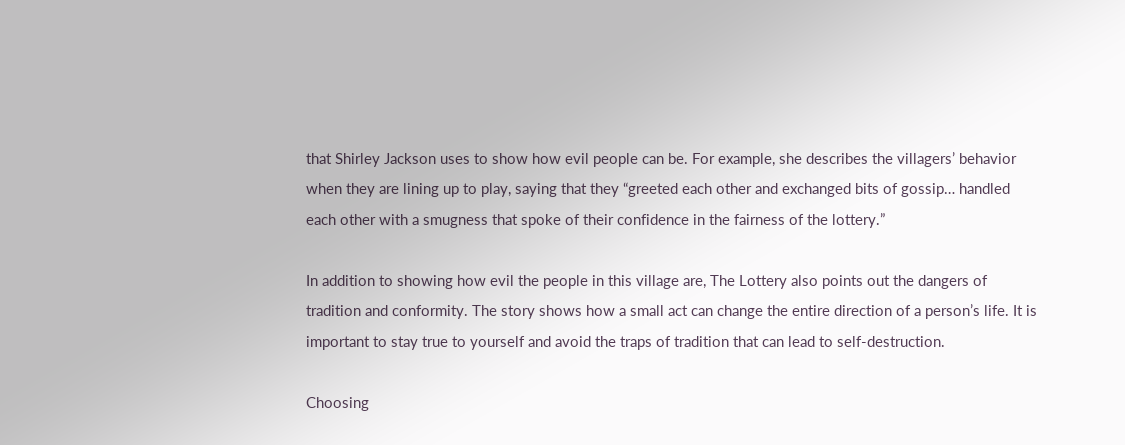that Shirley Jackson uses to show how evil people can be. For example, she describes the villagers’ behavior when they are lining up to play, saying that they “greeted each other and exchanged bits of gossip… handled each other with a smugness that spoke of their confidence in the fairness of the lottery.”

In addition to showing how evil the people in this village are, The Lottery also points out the dangers of tradition and conformity. The story shows how a small act can change the entire direction of a person’s life. It is important to stay true to yourself and avoid the traps of tradition that can lead to self-destruction.

Choosing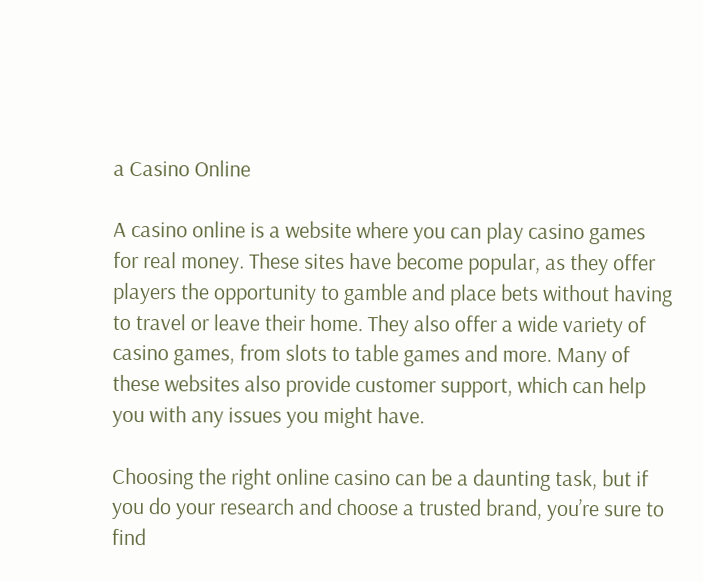a Casino Online

A casino online is a website where you can play casino games for real money. These sites have become popular, as they offer players the opportunity to gamble and place bets without having to travel or leave their home. They also offer a wide variety of casino games, from slots to table games and more. Many of these websites also provide customer support, which can help you with any issues you might have.

Choosing the right online casino can be a daunting task, but if you do your research and choose a trusted brand, you’re sure to find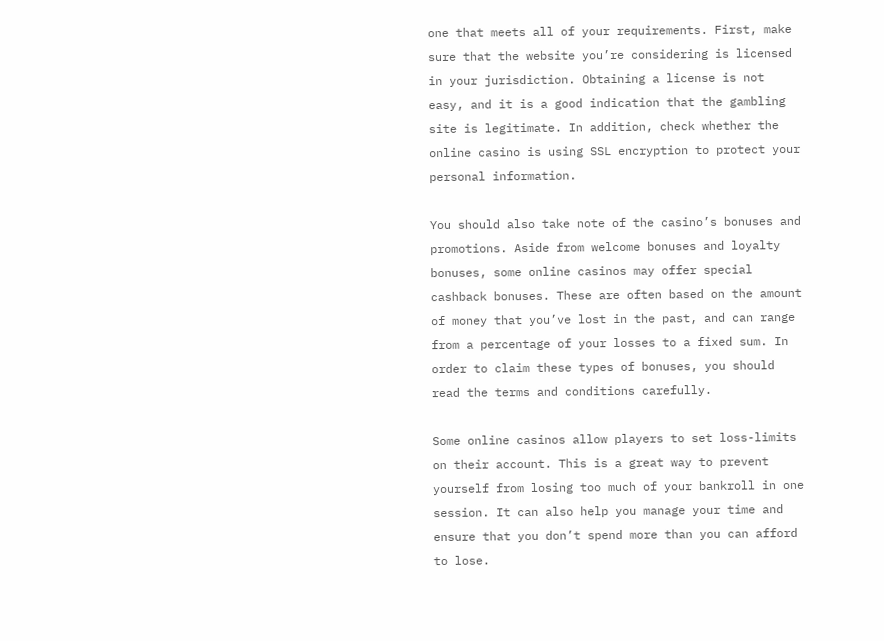one that meets all of your requirements. First, make sure that the website you’re considering is licensed in your jurisdiction. Obtaining a license is not easy, and it is a good indication that the gambling site is legitimate. In addition, check whether the online casino is using SSL encryption to protect your personal information.

You should also take note of the casino’s bonuses and promotions. Aside from welcome bonuses and loyalty bonuses, some online casinos may offer special cashback bonuses. These are often based on the amount of money that you’ve lost in the past, and can range from a percentage of your losses to a fixed sum. In order to claim these types of bonuses, you should read the terms and conditions carefully.

Some online casinos allow players to set loss-limits on their account. This is a great way to prevent yourself from losing too much of your bankroll in one session. It can also help you manage your time and ensure that you don’t spend more than you can afford to lose.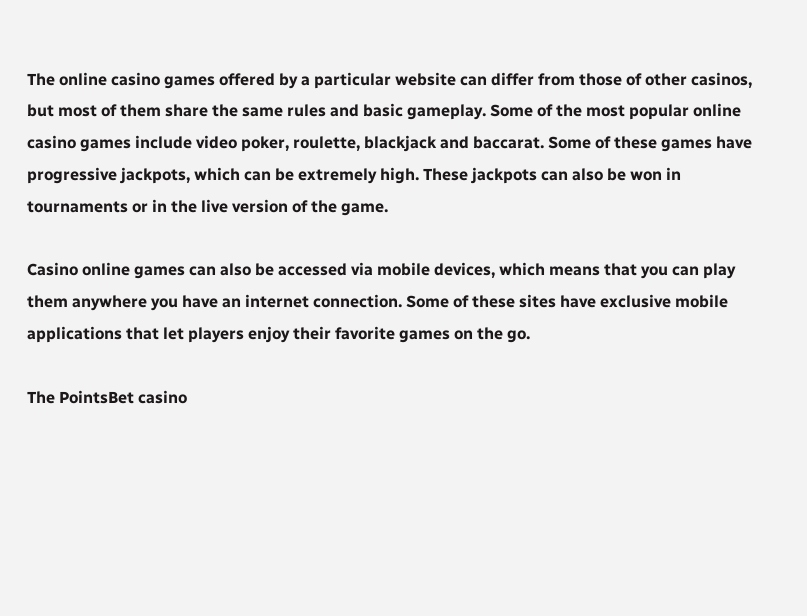The online casino games offered by a particular website can differ from those of other casinos, but most of them share the same rules and basic gameplay. Some of the most popular online casino games include video poker, roulette, blackjack and baccarat. Some of these games have progressive jackpots, which can be extremely high. These jackpots can also be won in tournaments or in the live version of the game.

Casino online games can also be accessed via mobile devices, which means that you can play them anywhere you have an internet connection. Some of these sites have exclusive mobile applications that let players enjoy their favorite games on the go.

The PointsBet casino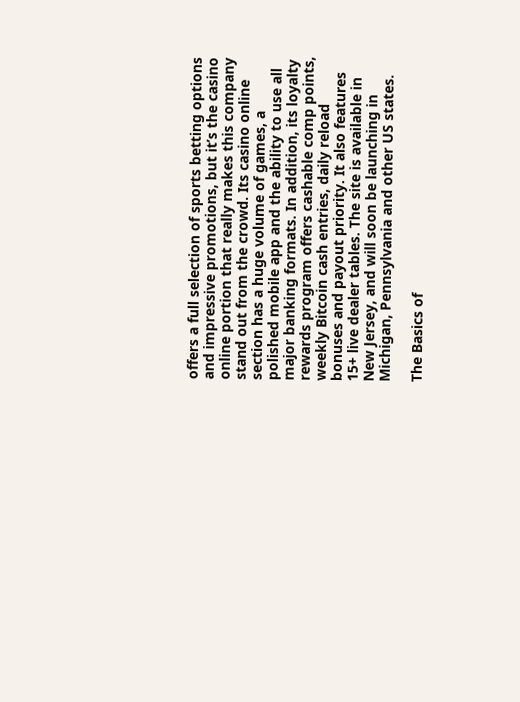offers a full selection of sports betting options and impressive promotions, but it’s the casino online portion that really makes this company stand out from the crowd. Its casino online section has a huge volume of games, a polished mobile app and the ability to use all major banking formats. In addition, its loyalty rewards program offers cashable comp points, weekly Bitcoin cash entries, daily reload bonuses and payout priority. It also features 15+ live dealer tables. The site is available in New Jersey, and will soon be launching in Michigan, Pennsylvania and other US states.

The Basics of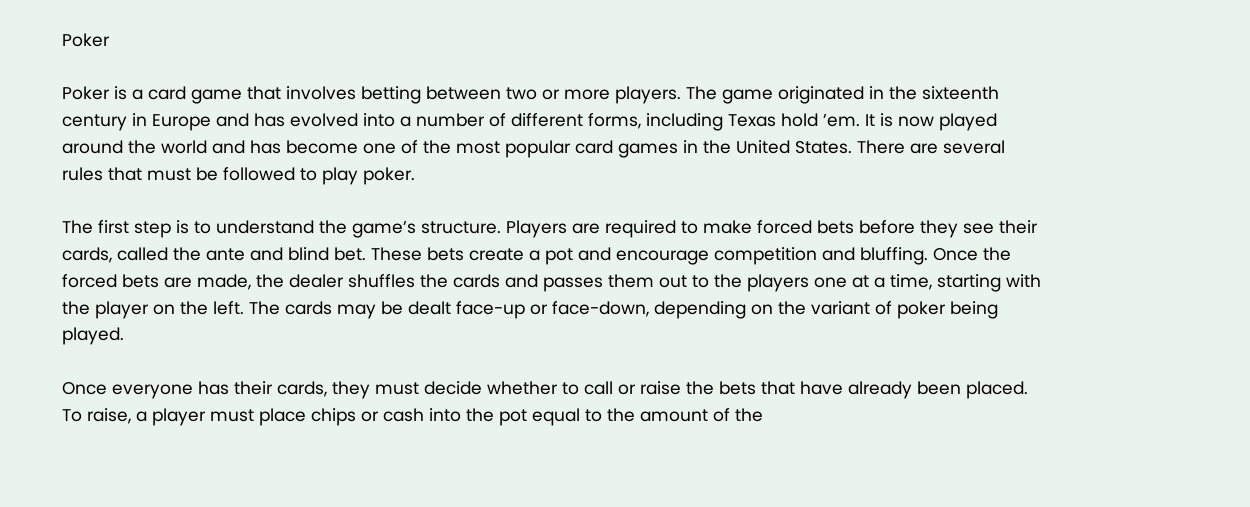Poker

Poker is a card game that involves betting between two or more players. The game originated in the sixteenth century in Europe and has evolved into a number of different forms, including Texas hold ’em. It is now played around the world and has become one of the most popular card games in the United States. There are several rules that must be followed to play poker.

The first step is to understand the game’s structure. Players are required to make forced bets before they see their cards, called the ante and blind bet. These bets create a pot and encourage competition and bluffing. Once the forced bets are made, the dealer shuffles the cards and passes them out to the players one at a time, starting with the player on the left. The cards may be dealt face-up or face-down, depending on the variant of poker being played.

Once everyone has their cards, they must decide whether to call or raise the bets that have already been placed. To raise, a player must place chips or cash into the pot equal to the amount of the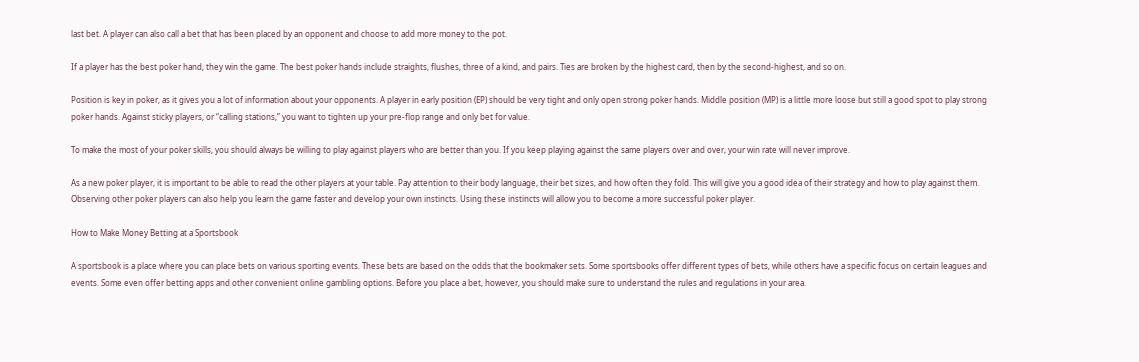last bet. A player can also call a bet that has been placed by an opponent and choose to add more money to the pot.

If a player has the best poker hand, they win the game. The best poker hands include straights, flushes, three of a kind, and pairs. Ties are broken by the highest card, then by the second-highest, and so on.

Position is key in poker, as it gives you a lot of information about your opponents. A player in early position (EP) should be very tight and only open strong poker hands. Middle position (MP) is a little more loose but still a good spot to play strong poker hands. Against sticky players, or “calling stations,” you want to tighten up your pre-flop range and only bet for value.

To make the most of your poker skills, you should always be willing to play against players who are better than you. If you keep playing against the same players over and over, your win rate will never improve.

As a new poker player, it is important to be able to read the other players at your table. Pay attention to their body language, their bet sizes, and how often they fold. This will give you a good idea of their strategy and how to play against them. Observing other poker players can also help you learn the game faster and develop your own instincts. Using these instincts will allow you to become a more successful poker player.

How to Make Money Betting at a Sportsbook

A sportsbook is a place where you can place bets on various sporting events. These bets are based on the odds that the bookmaker sets. Some sportsbooks offer different types of bets, while others have a specific focus on certain leagues and events. Some even offer betting apps and other convenient online gambling options. Before you place a bet, however, you should make sure to understand the rules and regulations in your area.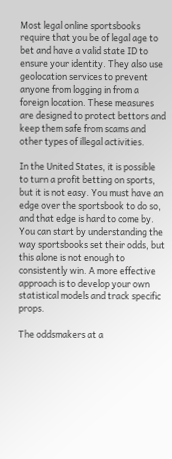Most legal online sportsbooks require that you be of legal age to bet and have a valid state ID to ensure your identity. They also use geolocation services to prevent anyone from logging in from a foreign location. These measures are designed to protect bettors and keep them safe from scams and other types of illegal activities.

In the United States, it is possible to turn a profit betting on sports, but it is not easy. You must have an edge over the sportsbook to do so, and that edge is hard to come by. You can start by understanding the way sportsbooks set their odds, but this alone is not enough to consistently win. A more effective approach is to develop your own statistical models and track specific props.

The oddsmakers at a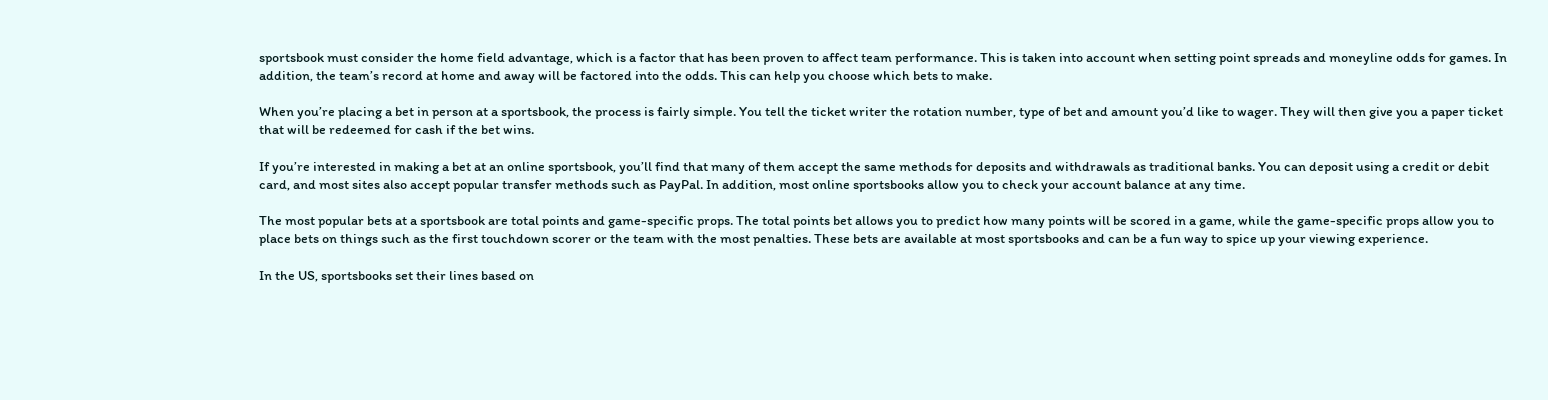sportsbook must consider the home field advantage, which is a factor that has been proven to affect team performance. This is taken into account when setting point spreads and moneyline odds for games. In addition, the team’s record at home and away will be factored into the odds. This can help you choose which bets to make.

When you’re placing a bet in person at a sportsbook, the process is fairly simple. You tell the ticket writer the rotation number, type of bet and amount you’d like to wager. They will then give you a paper ticket that will be redeemed for cash if the bet wins.

If you’re interested in making a bet at an online sportsbook, you’ll find that many of them accept the same methods for deposits and withdrawals as traditional banks. You can deposit using a credit or debit card, and most sites also accept popular transfer methods such as PayPal. In addition, most online sportsbooks allow you to check your account balance at any time.

The most popular bets at a sportsbook are total points and game-specific props. The total points bet allows you to predict how many points will be scored in a game, while the game-specific props allow you to place bets on things such as the first touchdown scorer or the team with the most penalties. These bets are available at most sportsbooks and can be a fun way to spice up your viewing experience.

In the US, sportsbooks set their lines based on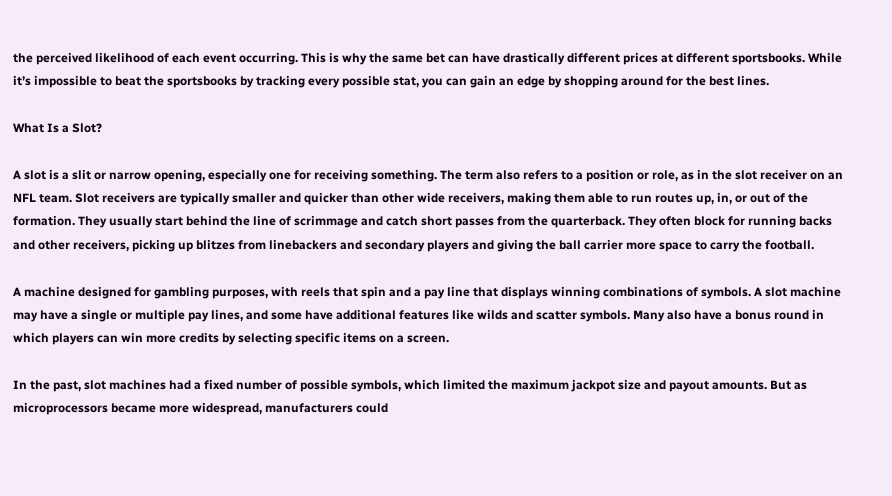the perceived likelihood of each event occurring. This is why the same bet can have drastically different prices at different sportsbooks. While it’s impossible to beat the sportsbooks by tracking every possible stat, you can gain an edge by shopping around for the best lines.

What Is a Slot?

A slot is a slit or narrow opening, especially one for receiving something. The term also refers to a position or role, as in the slot receiver on an NFL team. Slot receivers are typically smaller and quicker than other wide receivers, making them able to run routes up, in, or out of the formation. They usually start behind the line of scrimmage and catch short passes from the quarterback. They often block for running backs and other receivers, picking up blitzes from linebackers and secondary players and giving the ball carrier more space to carry the football.

A machine designed for gambling purposes, with reels that spin and a pay line that displays winning combinations of symbols. A slot machine may have a single or multiple pay lines, and some have additional features like wilds and scatter symbols. Many also have a bonus round in which players can win more credits by selecting specific items on a screen.

In the past, slot machines had a fixed number of possible symbols, which limited the maximum jackpot size and payout amounts. But as microprocessors became more widespread, manufacturers could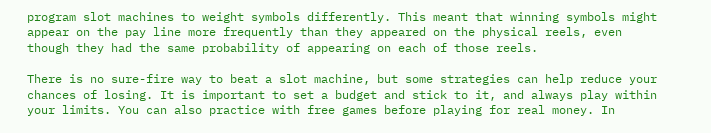program slot machines to weight symbols differently. This meant that winning symbols might appear on the pay line more frequently than they appeared on the physical reels, even though they had the same probability of appearing on each of those reels.

There is no sure-fire way to beat a slot machine, but some strategies can help reduce your chances of losing. It is important to set a budget and stick to it, and always play within your limits. You can also practice with free games before playing for real money. In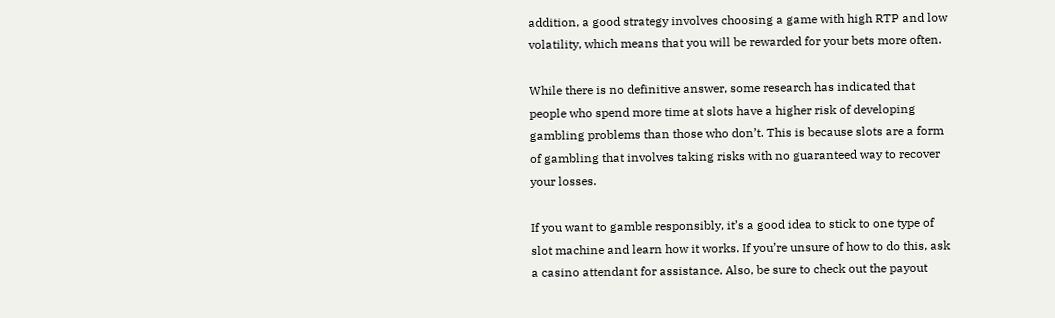addition, a good strategy involves choosing a game with high RTP and low volatility, which means that you will be rewarded for your bets more often.

While there is no definitive answer, some research has indicated that people who spend more time at slots have a higher risk of developing gambling problems than those who don’t. This is because slots are a form of gambling that involves taking risks with no guaranteed way to recover your losses.

If you want to gamble responsibly, it’s a good idea to stick to one type of slot machine and learn how it works. If you’re unsure of how to do this, ask a casino attendant for assistance. Also, be sure to check out the payout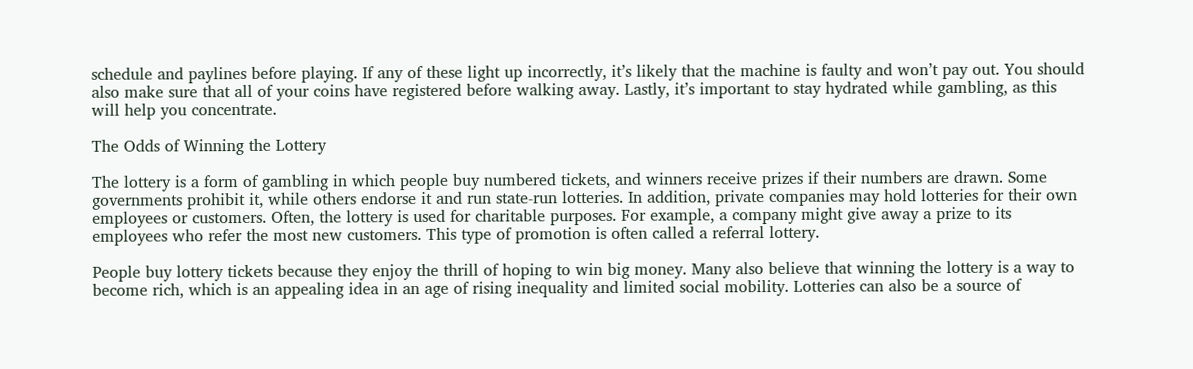schedule and paylines before playing. If any of these light up incorrectly, it’s likely that the machine is faulty and won’t pay out. You should also make sure that all of your coins have registered before walking away. Lastly, it’s important to stay hydrated while gambling, as this will help you concentrate.

The Odds of Winning the Lottery

The lottery is a form of gambling in which people buy numbered tickets, and winners receive prizes if their numbers are drawn. Some governments prohibit it, while others endorse it and run state-run lotteries. In addition, private companies may hold lotteries for their own employees or customers. Often, the lottery is used for charitable purposes. For example, a company might give away a prize to its employees who refer the most new customers. This type of promotion is often called a referral lottery.

People buy lottery tickets because they enjoy the thrill of hoping to win big money. Many also believe that winning the lottery is a way to become rich, which is an appealing idea in an age of rising inequality and limited social mobility. Lotteries can also be a source of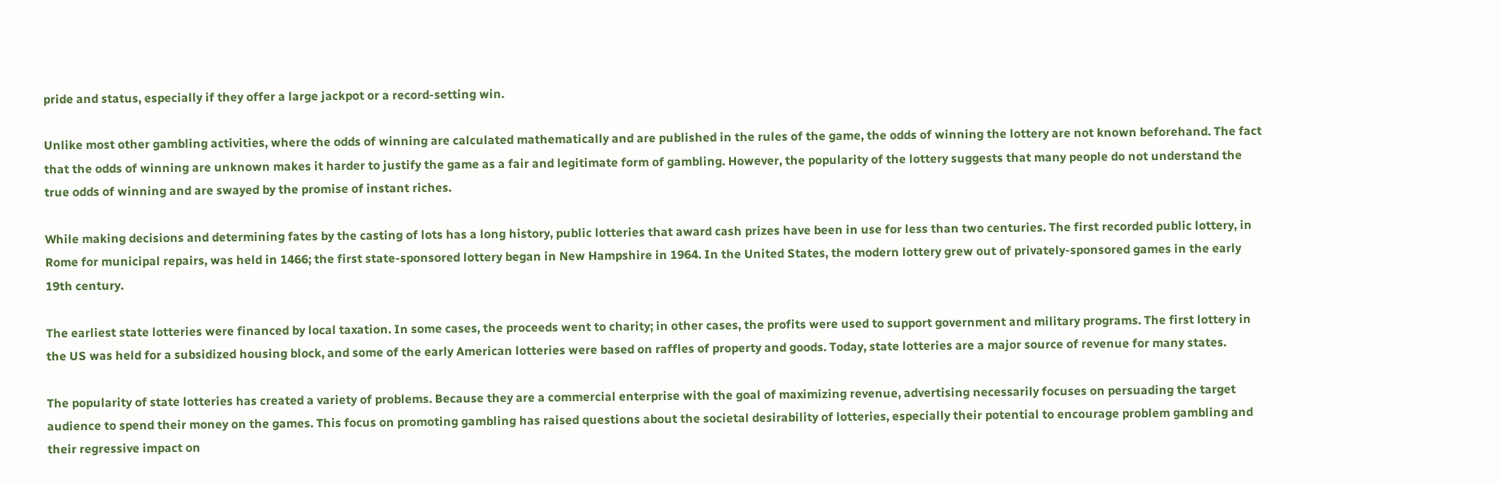pride and status, especially if they offer a large jackpot or a record-setting win.

Unlike most other gambling activities, where the odds of winning are calculated mathematically and are published in the rules of the game, the odds of winning the lottery are not known beforehand. The fact that the odds of winning are unknown makes it harder to justify the game as a fair and legitimate form of gambling. However, the popularity of the lottery suggests that many people do not understand the true odds of winning and are swayed by the promise of instant riches.

While making decisions and determining fates by the casting of lots has a long history, public lotteries that award cash prizes have been in use for less than two centuries. The first recorded public lottery, in Rome for municipal repairs, was held in 1466; the first state-sponsored lottery began in New Hampshire in 1964. In the United States, the modern lottery grew out of privately-sponsored games in the early 19th century.

The earliest state lotteries were financed by local taxation. In some cases, the proceeds went to charity; in other cases, the profits were used to support government and military programs. The first lottery in the US was held for a subsidized housing block, and some of the early American lotteries were based on raffles of property and goods. Today, state lotteries are a major source of revenue for many states.

The popularity of state lotteries has created a variety of problems. Because they are a commercial enterprise with the goal of maximizing revenue, advertising necessarily focuses on persuading the target audience to spend their money on the games. This focus on promoting gambling has raised questions about the societal desirability of lotteries, especially their potential to encourage problem gambling and their regressive impact on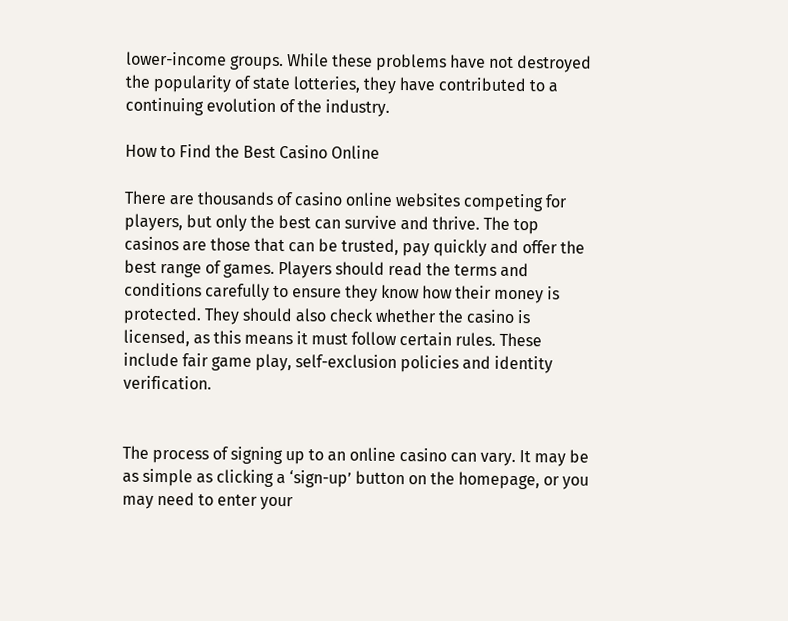lower-income groups. While these problems have not destroyed the popularity of state lotteries, they have contributed to a continuing evolution of the industry.

How to Find the Best Casino Online

There are thousands of casino online websites competing for players, but only the best can survive and thrive. The top casinos are those that can be trusted, pay quickly and offer the best range of games. Players should read the terms and conditions carefully to ensure they know how their money is protected. They should also check whether the casino is licensed, as this means it must follow certain rules. These include fair game play, self-exclusion policies and identity verification.


The process of signing up to an online casino can vary. It may be as simple as clicking a ‘sign-up’ button on the homepage, or you may need to enter your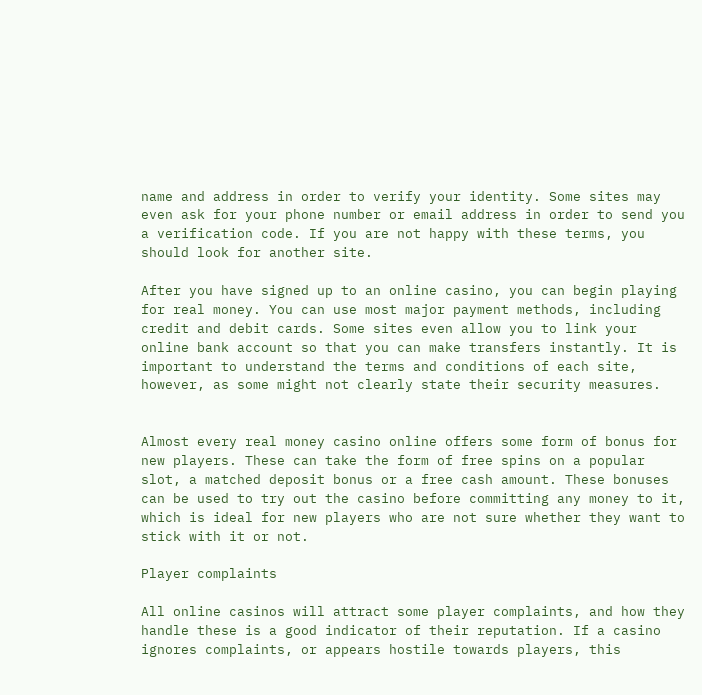name and address in order to verify your identity. Some sites may even ask for your phone number or email address in order to send you a verification code. If you are not happy with these terms, you should look for another site.

After you have signed up to an online casino, you can begin playing for real money. You can use most major payment methods, including credit and debit cards. Some sites even allow you to link your online bank account so that you can make transfers instantly. It is important to understand the terms and conditions of each site, however, as some might not clearly state their security measures.


Almost every real money casino online offers some form of bonus for new players. These can take the form of free spins on a popular slot, a matched deposit bonus or a free cash amount. These bonuses can be used to try out the casino before committing any money to it, which is ideal for new players who are not sure whether they want to stick with it or not.

Player complaints

All online casinos will attract some player complaints, and how they handle these is a good indicator of their reputation. If a casino ignores complaints, or appears hostile towards players, this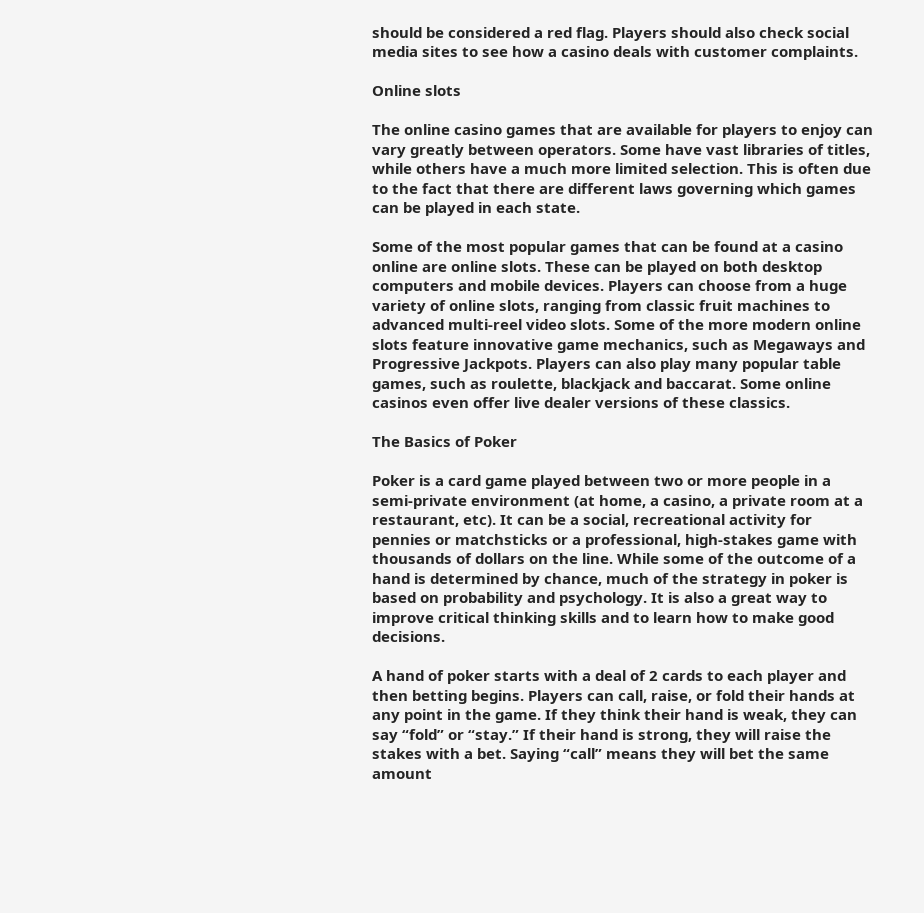should be considered a red flag. Players should also check social media sites to see how a casino deals with customer complaints.

Online slots

The online casino games that are available for players to enjoy can vary greatly between operators. Some have vast libraries of titles, while others have a much more limited selection. This is often due to the fact that there are different laws governing which games can be played in each state.

Some of the most popular games that can be found at a casino online are online slots. These can be played on both desktop computers and mobile devices. Players can choose from a huge variety of online slots, ranging from classic fruit machines to advanced multi-reel video slots. Some of the more modern online slots feature innovative game mechanics, such as Megaways and Progressive Jackpots. Players can also play many popular table games, such as roulette, blackjack and baccarat. Some online casinos even offer live dealer versions of these classics.

The Basics of Poker

Poker is a card game played between two or more people in a semi-private environment (at home, a casino, a private room at a restaurant, etc). It can be a social, recreational activity for pennies or matchsticks or a professional, high-stakes game with thousands of dollars on the line. While some of the outcome of a hand is determined by chance, much of the strategy in poker is based on probability and psychology. It is also a great way to improve critical thinking skills and to learn how to make good decisions.

A hand of poker starts with a deal of 2 cards to each player and then betting begins. Players can call, raise, or fold their hands at any point in the game. If they think their hand is weak, they can say “fold” or “stay.” If their hand is strong, they will raise the stakes with a bet. Saying “call” means they will bet the same amount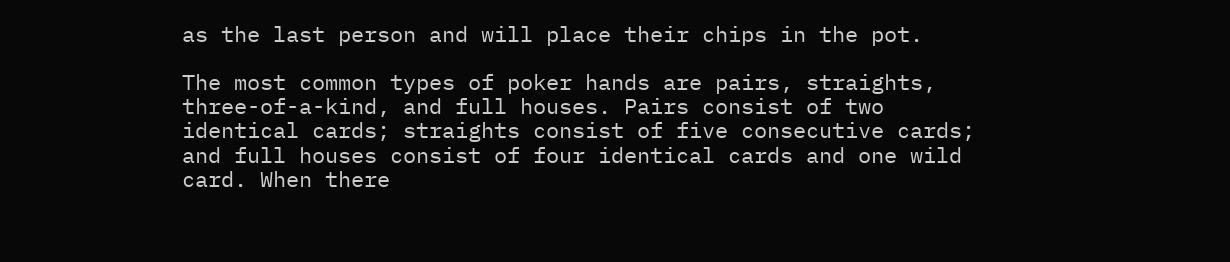as the last person and will place their chips in the pot.

The most common types of poker hands are pairs, straights, three-of-a-kind, and full houses. Pairs consist of two identical cards; straights consist of five consecutive cards; and full houses consist of four identical cards and one wild card. When there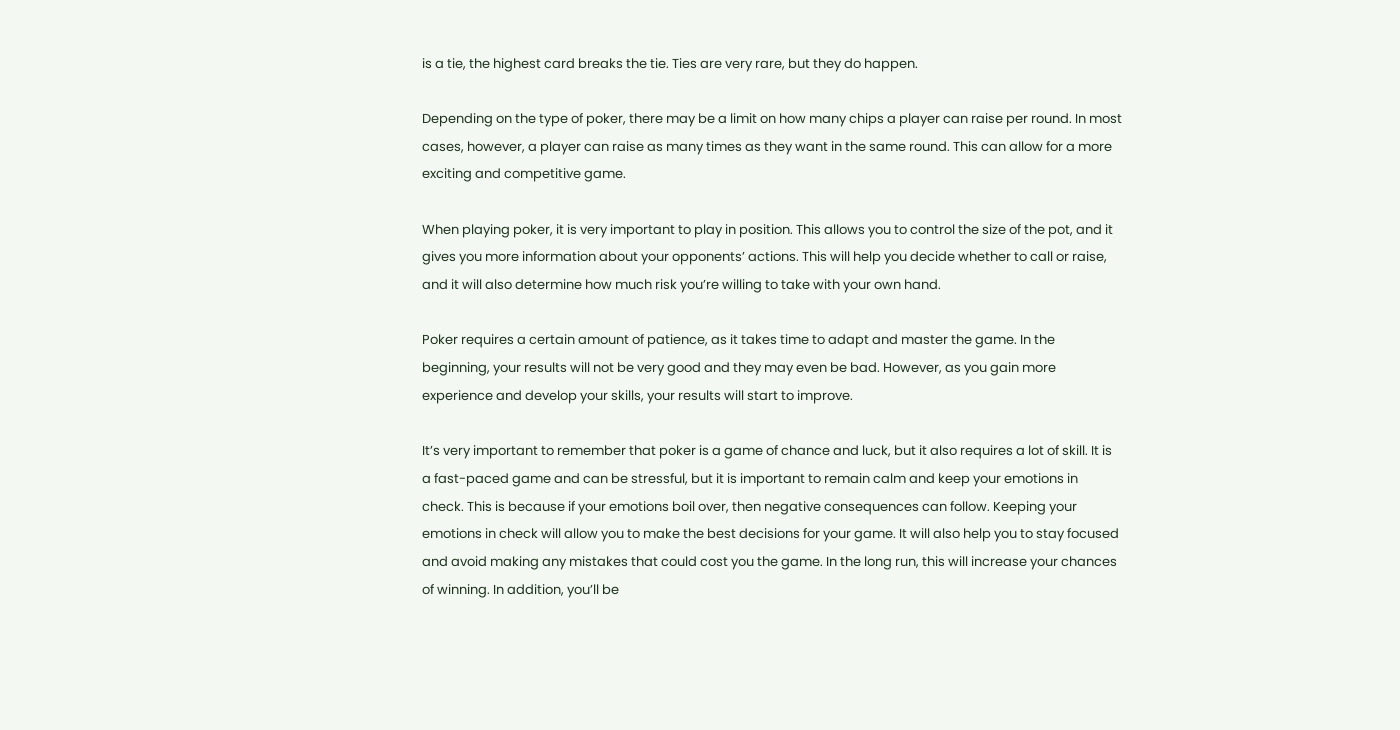is a tie, the highest card breaks the tie. Ties are very rare, but they do happen.

Depending on the type of poker, there may be a limit on how many chips a player can raise per round. In most cases, however, a player can raise as many times as they want in the same round. This can allow for a more exciting and competitive game.

When playing poker, it is very important to play in position. This allows you to control the size of the pot, and it gives you more information about your opponents’ actions. This will help you decide whether to call or raise, and it will also determine how much risk you’re willing to take with your own hand.

Poker requires a certain amount of patience, as it takes time to adapt and master the game. In the beginning, your results will not be very good and they may even be bad. However, as you gain more experience and develop your skills, your results will start to improve.

It’s very important to remember that poker is a game of chance and luck, but it also requires a lot of skill. It is a fast-paced game and can be stressful, but it is important to remain calm and keep your emotions in check. This is because if your emotions boil over, then negative consequences can follow. Keeping your emotions in check will allow you to make the best decisions for your game. It will also help you to stay focused and avoid making any mistakes that could cost you the game. In the long run, this will increase your chances of winning. In addition, you’ll be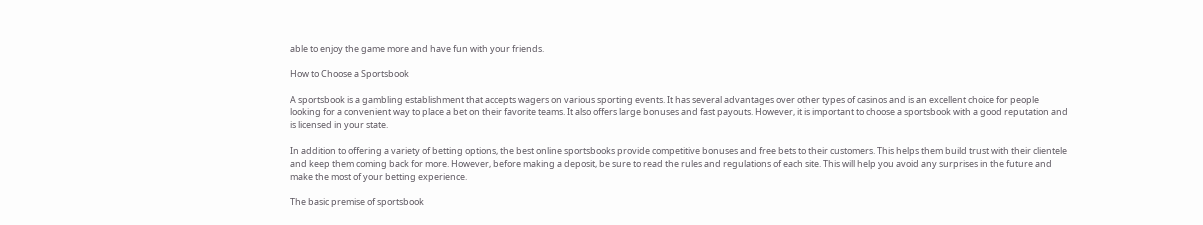able to enjoy the game more and have fun with your friends.

How to Choose a Sportsbook

A sportsbook is a gambling establishment that accepts wagers on various sporting events. It has several advantages over other types of casinos and is an excellent choice for people looking for a convenient way to place a bet on their favorite teams. It also offers large bonuses and fast payouts. However, it is important to choose a sportsbook with a good reputation and is licensed in your state.

In addition to offering a variety of betting options, the best online sportsbooks provide competitive bonuses and free bets to their customers. This helps them build trust with their clientele and keep them coming back for more. However, before making a deposit, be sure to read the rules and regulations of each site. This will help you avoid any surprises in the future and make the most of your betting experience.

The basic premise of sportsbook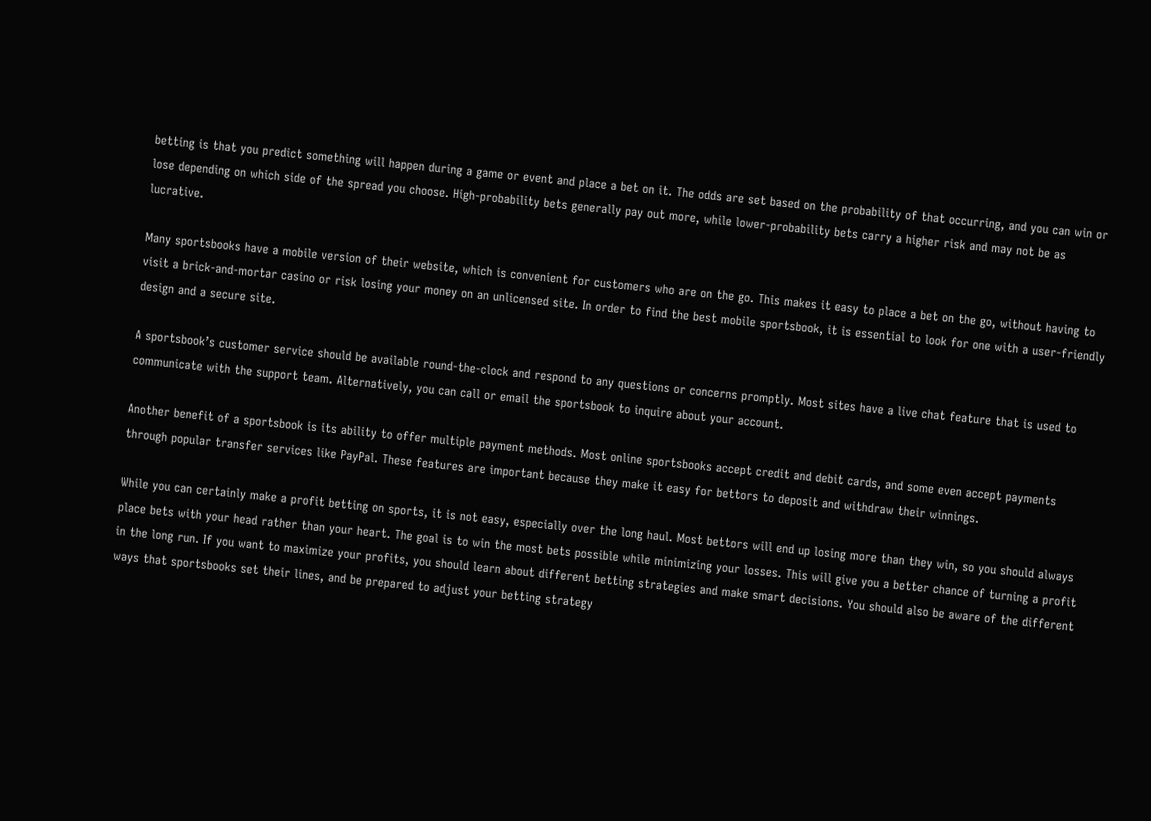betting is that you predict something will happen during a game or event and place a bet on it. The odds are set based on the probability of that occurring, and you can win or lose depending on which side of the spread you choose. High-probability bets generally pay out more, while lower-probability bets carry a higher risk and may not be as lucrative.

Many sportsbooks have a mobile version of their website, which is convenient for customers who are on the go. This makes it easy to place a bet on the go, without having to visit a brick-and-mortar casino or risk losing your money on an unlicensed site. In order to find the best mobile sportsbook, it is essential to look for one with a user-friendly design and a secure site.

A sportsbook’s customer service should be available round-the-clock and respond to any questions or concerns promptly. Most sites have a live chat feature that is used to communicate with the support team. Alternatively, you can call or email the sportsbook to inquire about your account.

Another benefit of a sportsbook is its ability to offer multiple payment methods. Most online sportsbooks accept credit and debit cards, and some even accept payments through popular transfer services like PayPal. These features are important because they make it easy for bettors to deposit and withdraw their winnings.

While you can certainly make a profit betting on sports, it is not easy, especially over the long haul. Most bettors will end up losing more than they win, so you should always place bets with your head rather than your heart. The goal is to win the most bets possible while minimizing your losses. This will give you a better chance of turning a profit in the long run. If you want to maximize your profits, you should learn about different betting strategies and make smart decisions. You should also be aware of the different ways that sportsbooks set their lines, and be prepared to adjust your betting strategy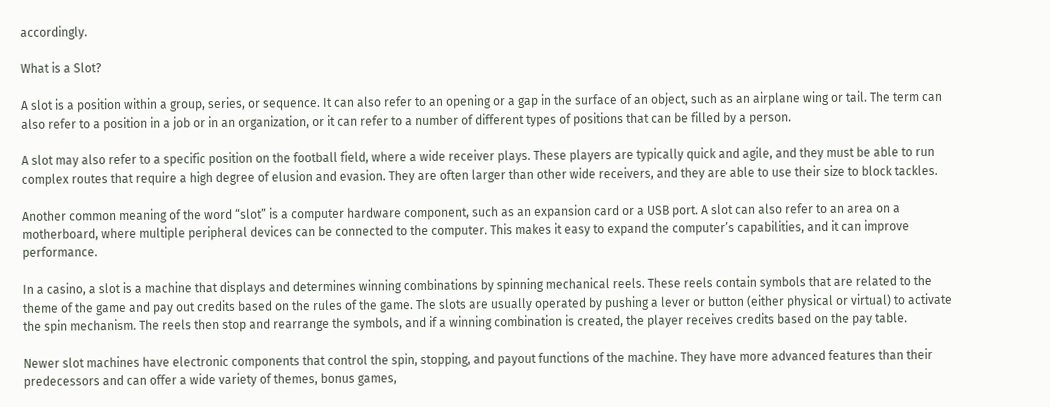accordingly.

What is a Slot?

A slot is a position within a group, series, or sequence. It can also refer to an opening or a gap in the surface of an object, such as an airplane wing or tail. The term can also refer to a position in a job or in an organization, or it can refer to a number of different types of positions that can be filled by a person.

A slot may also refer to a specific position on the football field, where a wide receiver plays. These players are typically quick and agile, and they must be able to run complex routes that require a high degree of elusion and evasion. They are often larger than other wide receivers, and they are able to use their size to block tackles.

Another common meaning of the word “slot” is a computer hardware component, such as an expansion card or a USB port. A slot can also refer to an area on a motherboard, where multiple peripheral devices can be connected to the computer. This makes it easy to expand the computer’s capabilities, and it can improve performance.

In a casino, a slot is a machine that displays and determines winning combinations by spinning mechanical reels. These reels contain symbols that are related to the theme of the game and pay out credits based on the rules of the game. The slots are usually operated by pushing a lever or button (either physical or virtual) to activate the spin mechanism. The reels then stop and rearrange the symbols, and if a winning combination is created, the player receives credits based on the pay table.

Newer slot machines have electronic components that control the spin, stopping, and payout functions of the machine. They have more advanced features than their predecessors and can offer a wide variety of themes, bonus games,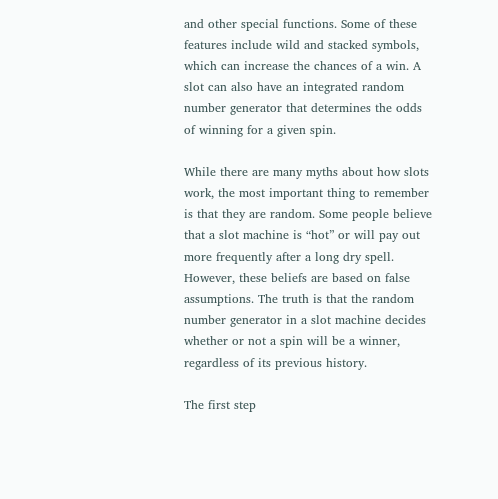and other special functions. Some of these features include wild and stacked symbols, which can increase the chances of a win. A slot can also have an integrated random number generator that determines the odds of winning for a given spin.

While there are many myths about how slots work, the most important thing to remember is that they are random. Some people believe that a slot machine is “hot” or will pay out more frequently after a long dry spell. However, these beliefs are based on false assumptions. The truth is that the random number generator in a slot machine decides whether or not a spin will be a winner, regardless of its previous history.

The first step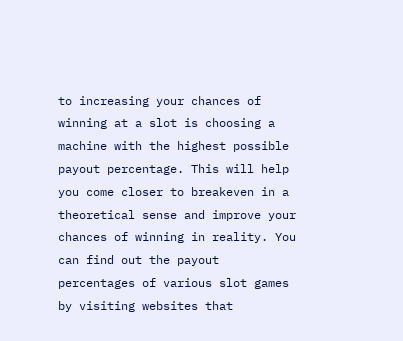to increasing your chances of winning at a slot is choosing a machine with the highest possible payout percentage. This will help you come closer to breakeven in a theoretical sense and improve your chances of winning in reality. You can find out the payout percentages of various slot games by visiting websites that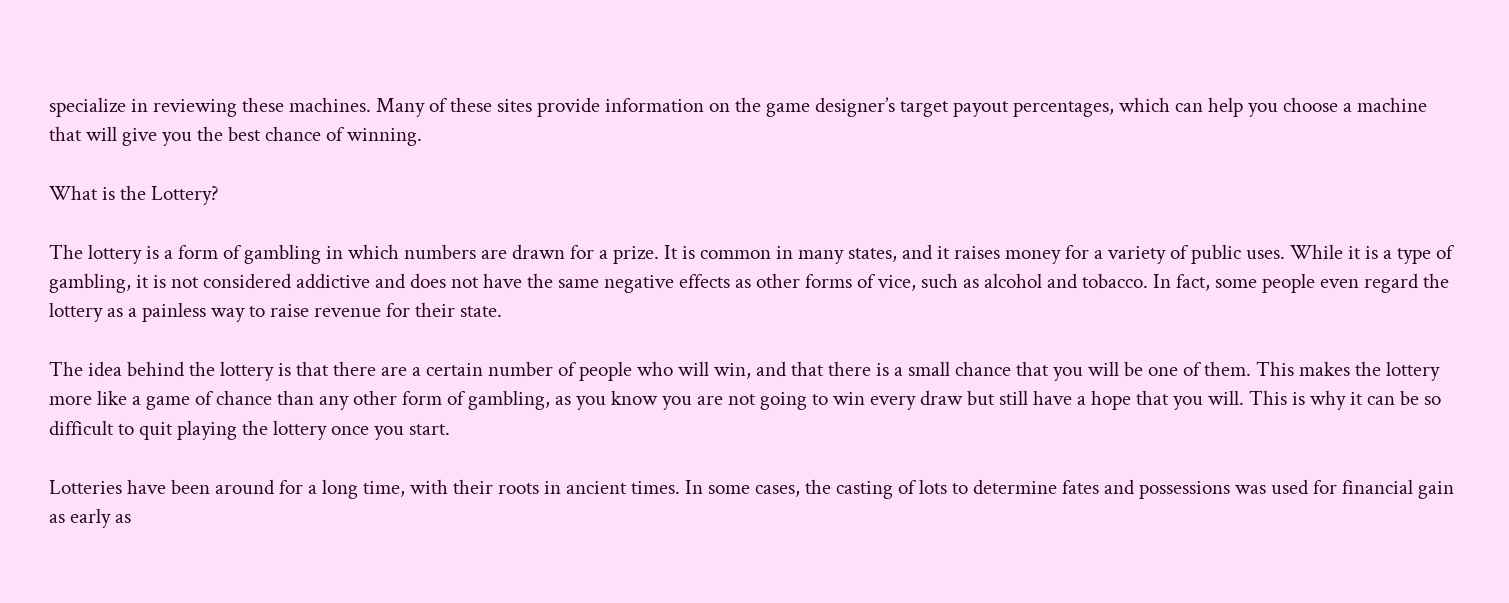specialize in reviewing these machines. Many of these sites provide information on the game designer’s target payout percentages, which can help you choose a machine that will give you the best chance of winning.

What is the Lottery?

The lottery is a form of gambling in which numbers are drawn for a prize. It is common in many states, and it raises money for a variety of public uses. While it is a type of gambling, it is not considered addictive and does not have the same negative effects as other forms of vice, such as alcohol and tobacco. In fact, some people even regard the lottery as a painless way to raise revenue for their state.

The idea behind the lottery is that there are a certain number of people who will win, and that there is a small chance that you will be one of them. This makes the lottery more like a game of chance than any other form of gambling, as you know you are not going to win every draw but still have a hope that you will. This is why it can be so difficult to quit playing the lottery once you start.

Lotteries have been around for a long time, with their roots in ancient times. In some cases, the casting of lots to determine fates and possessions was used for financial gain as early as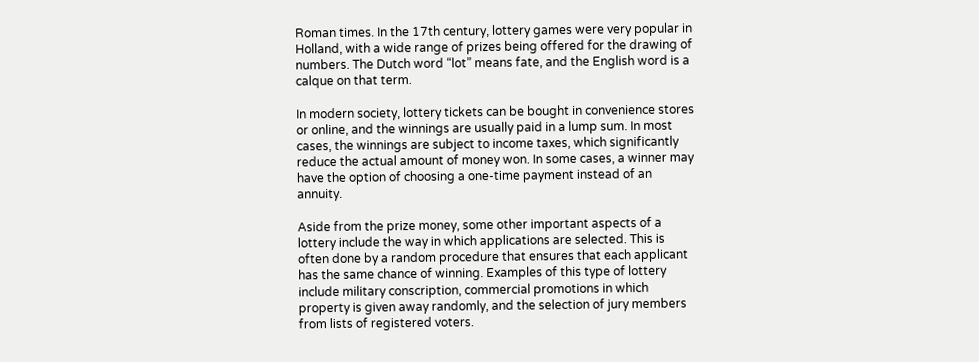Roman times. In the 17th century, lottery games were very popular in Holland, with a wide range of prizes being offered for the drawing of numbers. The Dutch word “lot” means fate, and the English word is a calque on that term.

In modern society, lottery tickets can be bought in convenience stores or online, and the winnings are usually paid in a lump sum. In most cases, the winnings are subject to income taxes, which significantly reduce the actual amount of money won. In some cases, a winner may have the option of choosing a one-time payment instead of an annuity.

Aside from the prize money, some other important aspects of a lottery include the way in which applications are selected. This is often done by a random procedure that ensures that each applicant has the same chance of winning. Examples of this type of lottery include military conscription, commercial promotions in which property is given away randomly, and the selection of jury members from lists of registered voters.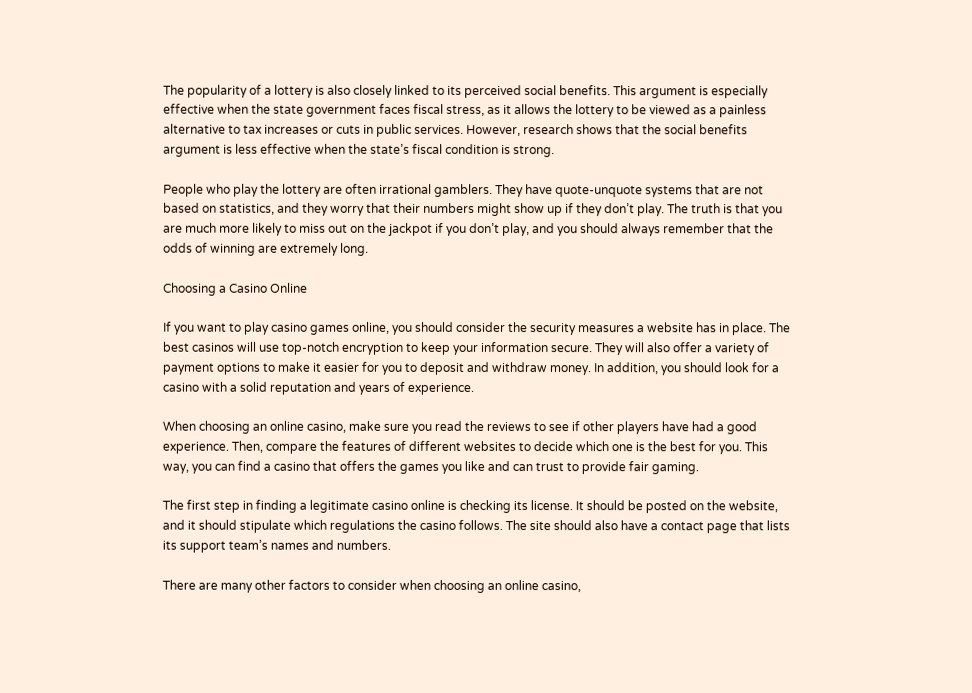The popularity of a lottery is also closely linked to its perceived social benefits. This argument is especially effective when the state government faces fiscal stress, as it allows the lottery to be viewed as a painless alternative to tax increases or cuts in public services. However, research shows that the social benefits argument is less effective when the state’s fiscal condition is strong.

People who play the lottery are often irrational gamblers. They have quote-unquote systems that are not based on statistics, and they worry that their numbers might show up if they don’t play. The truth is that you are much more likely to miss out on the jackpot if you don’t play, and you should always remember that the odds of winning are extremely long.

Choosing a Casino Online

If you want to play casino games online, you should consider the security measures a website has in place. The best casinos will use top-notch encryption to keep your information secure. They will also offer a variety of payment options to make it easier for you to deposit and withdraw money. In addition, you should look for a casino with a solid reputation and years of experience.

When choosing an online casino, make sure you read the reviews to see if other players have had a good experience. Then, compare the features of different websites to decide which one is the best for you. This way, you can find a casino that offers the games you like and can trust to provide fair gaming.

The first step in finding a legitimate casino online is checking its license. It should be posted on the website, and it should stipulate which regulations the casino follows. The site should also have a contact page that lists its support team’s names and numbers.

There are many other factors to consider when choosing an online casino,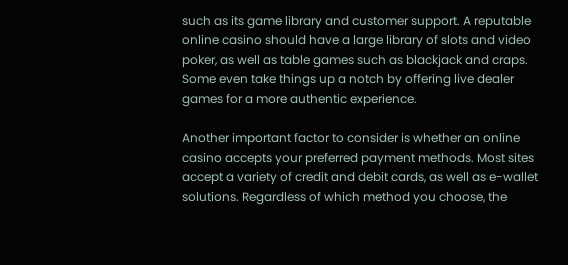such as its game library and customer support. A reputable online casino should have a large library of slots and video poker, as well as table games such as blackjack and craps. Some even take things up a notch by offering live dealer games for a more authentic experience.

Another important factor to consider is whether an online casino accepts your preferred payment methods. Most sites accept a variety of credit and debit cards, as well as e-wallet solutions. Regardless of which method you choose, the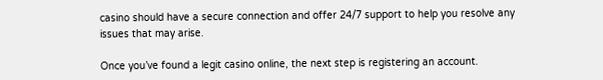casino should have a secure connection and offer 24/7 support to help you resolve any issues that may arise.

Once you’ve found a legit casino online, the next step is registering an account.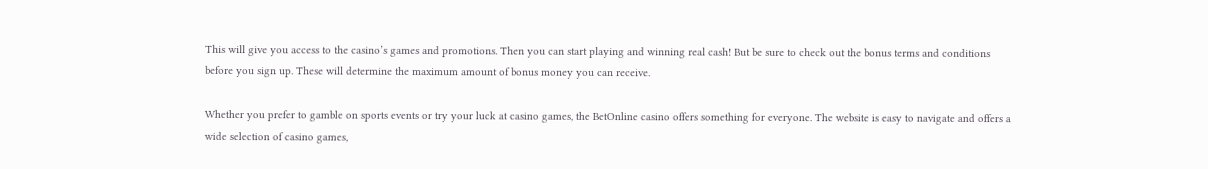This will give you access to the casino’s games and promotions. Then you can start playing and winning real cash! But be sure to check out the bonus terms and conditions before you sign up. These will determine the maximum amount of bonus money you can receive.

Whether you prefer to gamble on sports events or try your luck at casino games, the BetOnline casino offers something for everyone. The website is easy to navigate and offers a wide selection of casino games,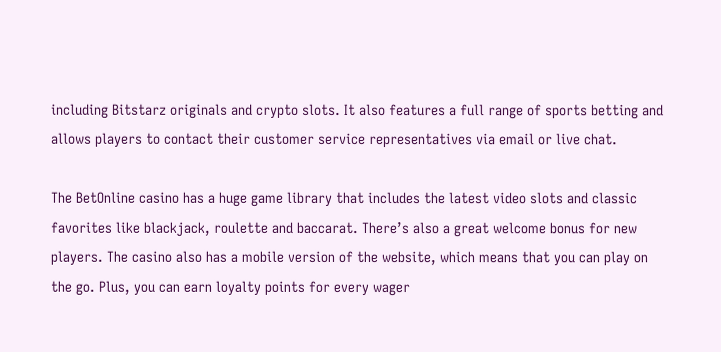including Bitstarz originals and crypto slots. It also features a full range of sports betting and allows players to contact their customer service representatives via email or live chat.

The BetOnline casino has a huge game library that includes the latest video slots and classic favorites like blackjack, roulette and baccarat. There’s also a great welcome bonus for new players. The casino also has a mobile version of the website, which means that you can play on the go. Plus, you can earn loyalty points for every wager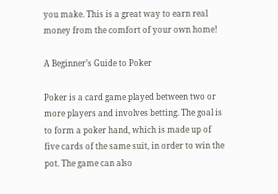you make. This is a great way to earn real money from the comfort of your own home!

A Beginner’s Guide to Poker

Poker is a card game played between two or more players and involves betting. The goal is to form a poker hand, which is made up of five cards of the same suit, in order to win the pot. The game can also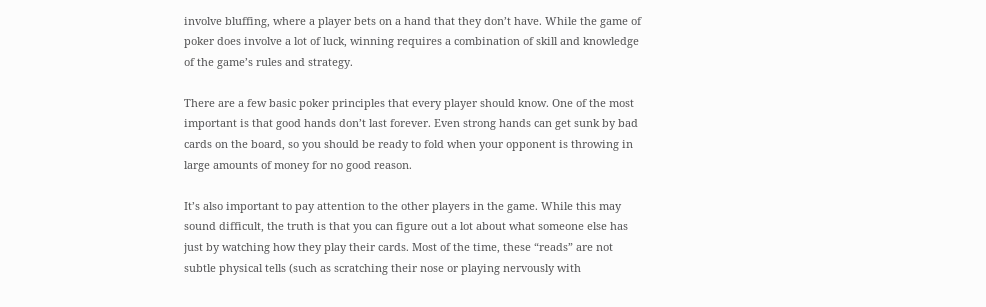involve bluffing, where a player bets on a hand that they don’t have. While the game of poker does involve a lot of luck, winning requires a combination of skill and knowledge of the game’s rules and strategy.

There are a few basic poker principles that every player should know. One of the most important is that good hands don’t last forever. Even strong hands can get sunk by bad cards on the board, so you should be ready to fold when your opponent is throwing in large amounts of money for no good reason.

It’s also important to pay attention to the other players in the game. While this may sound difficult, the truth is that you can figure out a lot about what someone else has just by watching how they play their cards. Most of the time, these “reads” are not subtle physical tells (such as scratching their nose or playing nervously with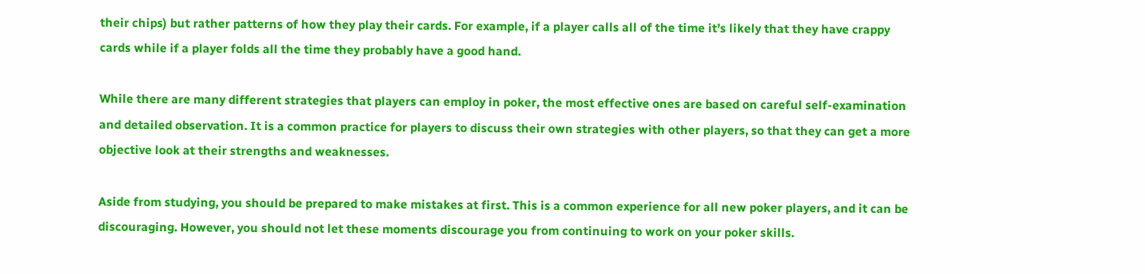their chips) but rather patterns of how they play their cards. For example, if a player calls all of the time it’s likely that they have crappy cards while if a player folds all the time they probably have a good hand.

While there are many different strategies that players can employ in poker, the most effective ones are based on careful self-examination and detailed observation. It is a common practice for players to discuss their own strategies with other players, so that they can get a more objective look at their strengths and weaknesses.

Aside from studying, you should be prepared to make mistakes at first. This is a common experience for all new poker players, and it can be discouraging. However, you should not let these moments discourage you from continuing to work on your poker skills.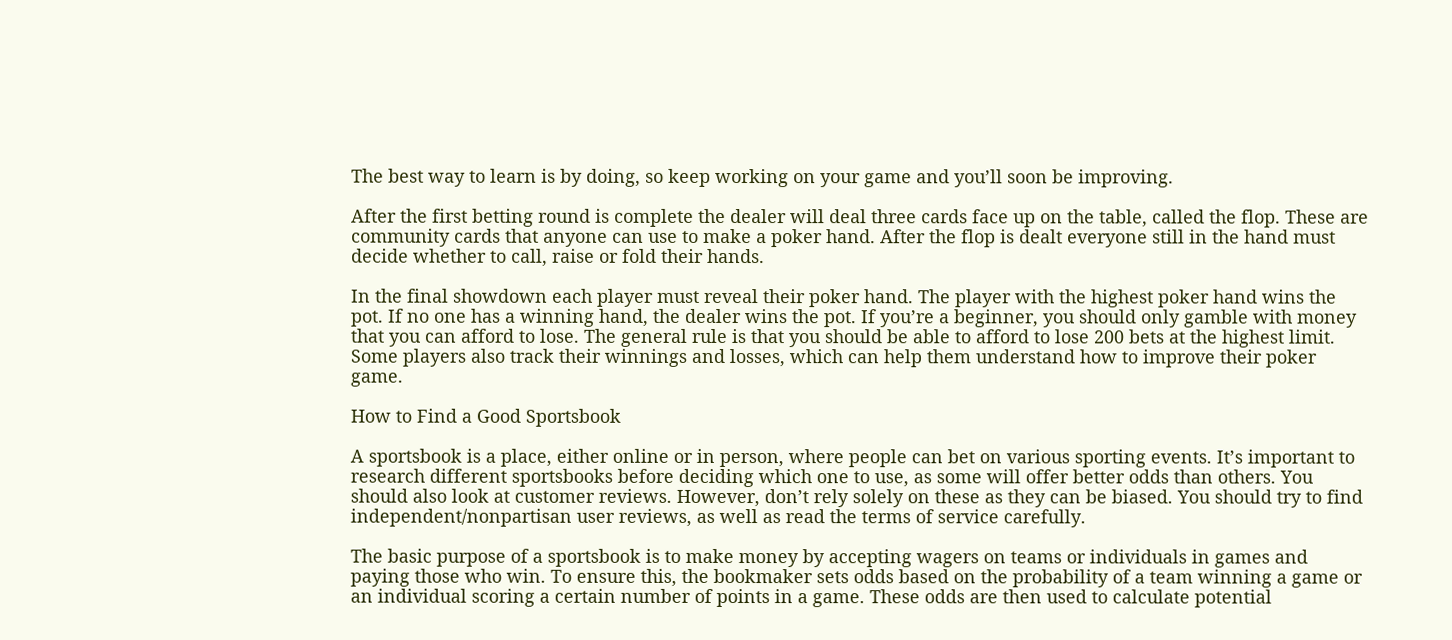The best way to learn is by doing, so keep working on your game and you’ll soon be improving.

After the first betting round is complete the dealer will deal three cards face up on the table, called the flop. These are community cards that anyone can use to make a poker hand. After the flop is dealt everyone still in the hand must decide whether to call, raise or fold their hands.

In the final showdown each player must reveal their poker hand. The player with the highest poker hand wins the pot. If no one has a winning hand, the dealer wins the pot. If you’re a beginner, you should only gamble with money that you can afford to lose. The general rule is that you should be able to afford to lose 200 bets at the highest limit. Some players also track their winnings and losses, which can help them understand how to improve their poker game.

How to Find a Good Sportsbook

A sportsbook is a place, either online or in person, where people can bet on various sporting events. It’s important to research different sportsbooks before deciding which one to use, as some will offer better odds than others. You should also look at customer reviews. However, don’t rely solely on these as they can be biased. You should try to find independent/nonpartisan user reviews, as well as read the terms of service carefully.

The basic purpose of a sportsbook is to make money by accepting wagers on teams or individuals in games and paying those who win. To ensure this, the bookmaker sets odds based on the probability of a team winning a game or an individual scoring a certain number of points in a game. These odds are then used to calculate potential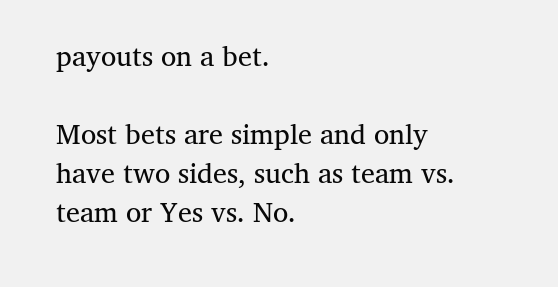payouts on a bet.

Most bets are simple and only have two sides, such as team vs. team or Yes vs. No.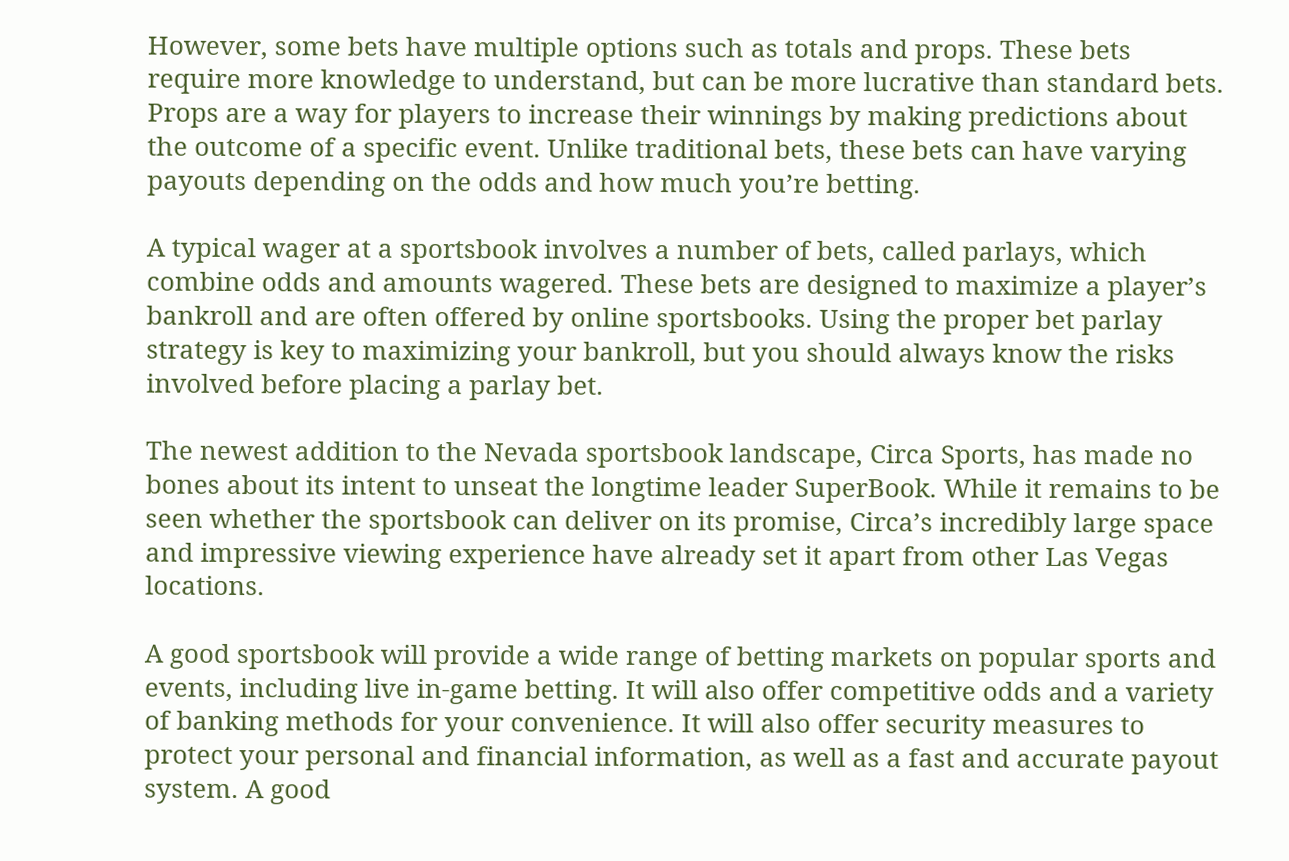However, some bets have multiple options such as totals and props. These bets require more knowledge to understand, but can be more lucrative than standard bets. Props are a way for players to increase their winnings by making predictions about the outcome of a specific event. Unlike traditional bets, these bets can have varying payouts depending on the odds and how much you’re betting.

A typical wager at a sportsbook involves a number of bets, called parlays, which combine odds and amounts wagered. These bets are designed to maximize a player’s bankroll and are often offered by online sportsbooks. Using the proper bet parlay strategy is key to maximizing your bankroll, but you should always know the risks involved before placing a parlay bet.

The newest addition to the Nevada sportsbook landscape, Circa Sports, has made no bones about its intent to unseat the longtime leader SuperBook. While it remains to be seen whether the sportsbook can deliver on its promise, Circa’s incredibly large space and impressive viewing experience have already set it apart from other Las Vegas locations.

A good sportsbook will provide a wide range of betting markets on popular sports and events, including live in-game betting. It will also offer competitive odds and a variety of banking methods for your convenience. It will also offer security measures to protect your personal and financial information, as well as a fast and accurate payout system. A good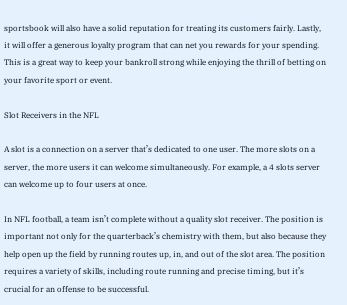sportsbook will also have a solid reputation for treating its customers fairly. Lastly, it will offer a generous loyalty program that can net you rewards for your spending. This is a great way to keep your bankroll strong while enjoying the thrill of betting on your favorite sport or event.

Slot Receivers in the NFL

A slot is a connection on a server that’s dedicated to one user. The more slots on a server, the more users it can welcome simultaneously. For example, a 4 slots server can welcome up to four users at once.

In NFL football, a team isn’t complete without a quality slot receiver. The position is important not only for the quarterback’s chemistry with them, but also because they help open up the field by running routes up, in, and out of the slot area. The position requires a variety of skills, including route running and precise timing, but it’s crucial for an offense to be successful.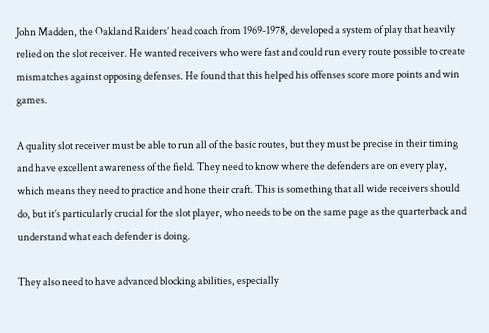John Madden, the Oakland Raiders’ head coach from 1969-1978, developed a system of play that heavily relied on the slot receiver. He wanted receivers who were fast and could run every route possible to create mismatches against opposing defenses. He found that this helped his offenses score more points and win games.

A quality slot receiver must be able to run all of the basic routes, but they must be precise in their timing and have excellent awareness of the field. They need to know where the defenders are on every play, which means they need to practice and hone their craft. This is something that all wide receivers should do, but it’s particularly crucial for the slot player, who needs to be on the same page as the quarterback and understand what each defender is doing.

They also need to have advanced blocking abilities, especially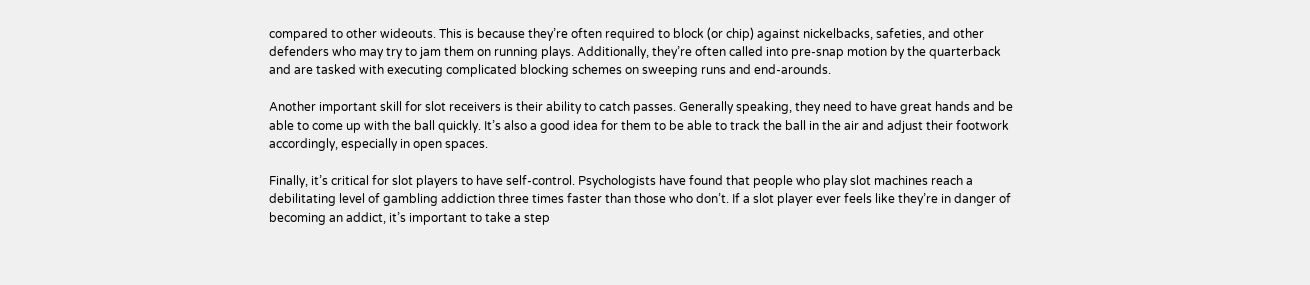compared to other wideouts. This is because they’re often required to block (or chip) against nickelbacks, safeties, and other defenders who may try to jam them on running plays. Additionally, they’re often called into pre-snap motion by the quarterback and are tasked with executing complicated blocking schemes on sweeping runs and end-arounds.

Another important skill for slot receivers is their ability to catch passes. Generally speaking, they need to have great hands and be able to come up with the ball quickly. It’s also a good idea for them to be able to track the ball in the air and adjust their footwork accordingly, especially in open spaces.

Finally, it’s critical for slot players to have self-control. Psychologists have found that people who play slot machines reach a debilitating level of gambling addiction three times faster than those who don’t. If a slot player ever feels like they’re in danger of becoming an addict, it’s important to take a step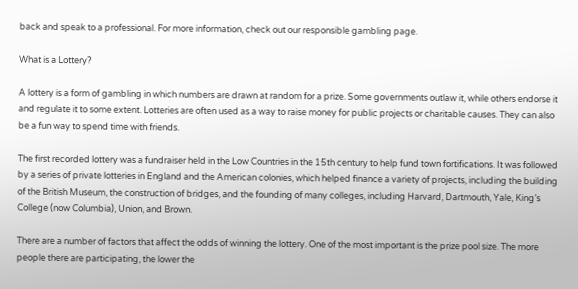back and speak to a professional. For more information, check out our responsible gambling page.

What is a Lottery?

A lottery is a form of gambling in which numbers are drawn at random for a prize. Some governments outlaw it, while others endorse it and regulate it to some extent. Lotteries are often used as a way to raise money for public projects or charitable causes. They can also be a fun way to spend time with friends.

The first recorded lottery was a fundraiser held in the Low Countries in the 15th century to help fund town fortifications. It was followed by a series of private lotteries in England and the American colonies, which helped finance a variety of projects, including the building of the British Museum, the construction of bridges, and the founding of many colleges, including Harvard, Dartmouth, Yale, King’s College (now Columbia), Union, and Brown.

There are a number of factors that affect the odds of winning the lottery. One of the most important is the prize pool size. The more people there are participating, the lower the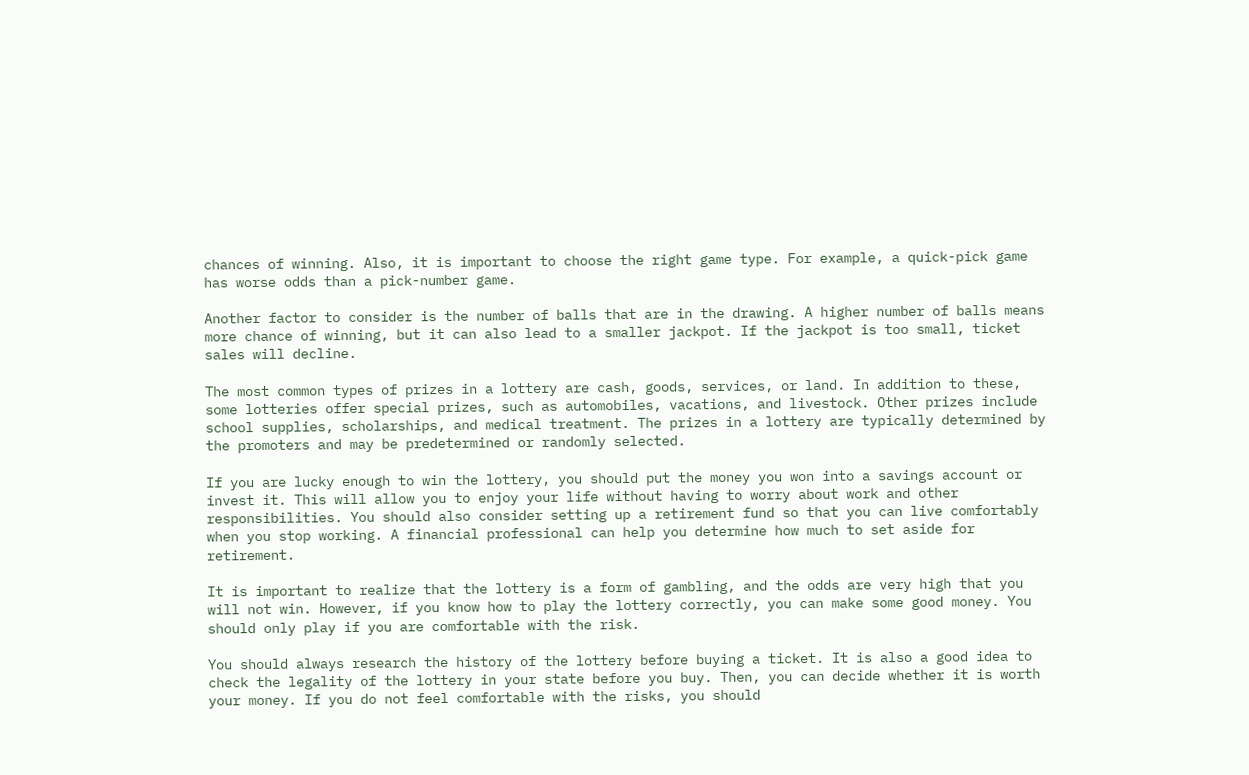chances of winning. Also, it is important to choose the right game type. For example, a quick-pick game has worse odds than a pick-number game.

Another factor to consider is the number of balls that are in the drawing. A higher number of balls means more chance of winning, but it can also lead to a smaller jackpot. If the jackpot is too small, ticket sales will decline.

The most common types of prizes in a lottery are cash, goods, services, or land. In addition to these, some lotteries offer special prizes, such as automobiles, vacations, and livestock. Other prizes include school supplies, scholarships, and medical treatment. The prizes in a lottery are typically determined by the promoters and may be predetermined or randomly selected.

If you are lucky enough to win the lottery, you should put the money you won into a savings account or invest it. This will allow you to enjoy your life without having to worry about work and other responsibilities. You should also consider setting up a retirement fund so that you can live comfortably when you stop working. A financial professional can help you determine how much to set aside for retirement.

It is important to realize that the lottery is a form of gambling, and the odds are very high that you will not win. However, if you know how to play the lottery correctly, you can make some good money. You should only play if you are comfortable with the risk.

You should always research the history of the lottery before buying a ticket. It is also a good idea to check the legality of the lottery in your state before you buy. Then, you can decide whether it is worth your money. If you do not feel comfortable with the risks, you should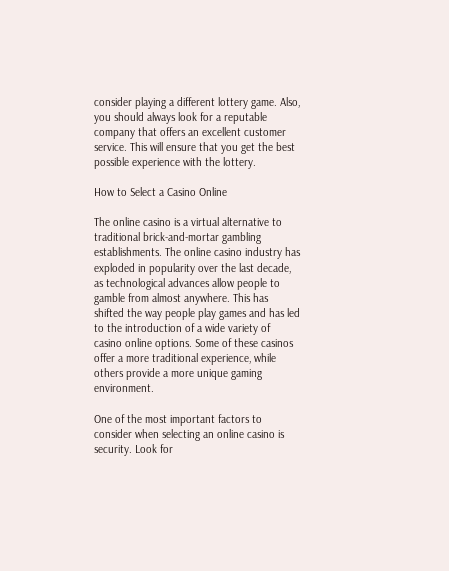consider playing a different lottery game. Also, you should always look for a reputable company that offers an excellent customer service. This will ensure that you get the best possible experience with the lottery.

How to Select a Casino Online

The online casino is a virtual alternative to traditional brick-and-mortar gambling establishments. The online casino industry has exploded in popularity over the last decade, as technological advances allow people to gamble from almost anywhere. This has shifted the way people play games and has led to the introduction of a wide variety of casino online options. Some of these casinos offer a more traditional experience, while others provide a more unique gaming environment.

One of the most important factors to consider when selecting an online casino is security. Look for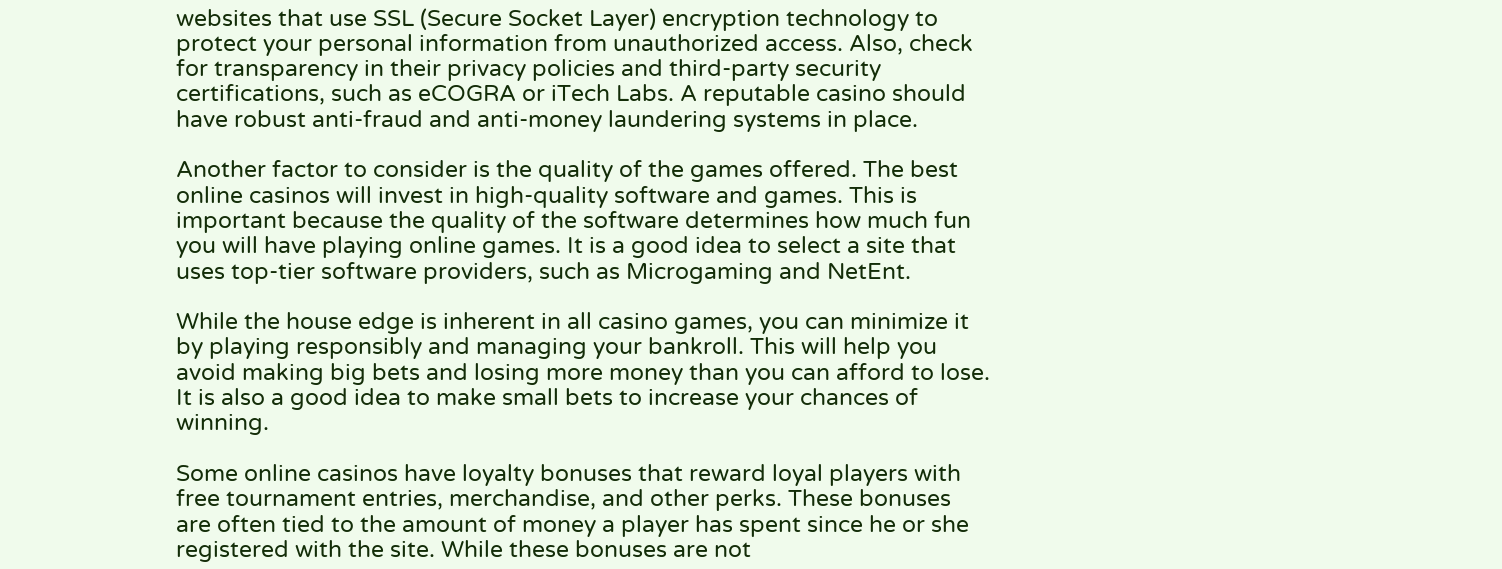websites that use SSL (Secure Socket Layer) encryption technology to protect your personal information from unauthorized access. Also, check for transparency in their privacy policies and third-party security certifications, such as eCOGRA or iTech Labs. A reputable casino should have robust anti-fraud and anti-money laundering systems in place.

Another factor to consider is the quality of the games offered. The best online casinos will invest in high-quality software and games. This is important because the quality of the software determines how much fun you will have playing online games. It is a good idea to select a site that uses top-tier software providers, such as Microgaming and NetEnt.

While the house edge is inherent in all casino games, you can minimize it by playing responsibly and managing your bankroll. This will help you avoid making big bets and losing more money than you can afford to lose. It is also a good idea to make small bets to increase your chances of winning.

Some online casinos have loyalty bonuses that reward loyal players with free tournament entries, merchandise, and other perks. These bonuses are often tied to the amount of money a player has spent since he or she registered with the site. While these bonuses are not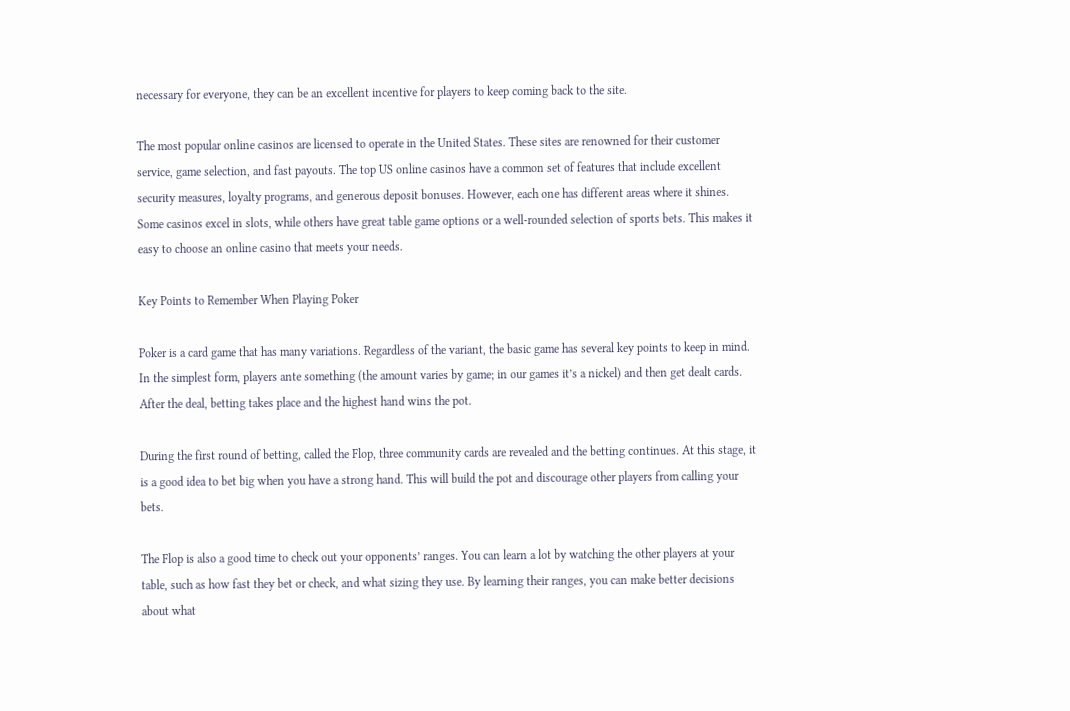necessary for everyone, they can be an excellent incentive for players to keep coming back to the site.

The most popular online casinos are licensed to operate in the United States. These sites are renowned for their customer service, game selection, and fast payouts. The top US online casinos have a common set of features that include excellent security measures, loyalty programs, and generous deposit bonuses. However, each one has different areas where it shines. Some casinos excel in slots, while others have great table game options or a well-rounded selection of sports bets. This makes it easy to choose an online casino that meets your needs.

Key Points to Remember When Playing Poker

Poker is a card game that has many variations. Regardless of the variant, the basic game has several key points to keep in mind. In the simplest form, players ante something (the amount varies by game; in our games it’s a nickel) and then get dealt cards. After the deal, betting takes place and the highest hand wins the pot.

During the first round of betting, called the Flop, three community cards are revealed and the betting continues. At this stage, it is a good idea to bet big when you have a strong hand. This will build the pot and discourage other players from calling your bets.

The Flop is also a good time to check out your opponents’ ranges. You can learn a lot by watching the other players at your table, such as how fast they bet or check, and what sizing they use. By learning their ranges, you can make better decisions about what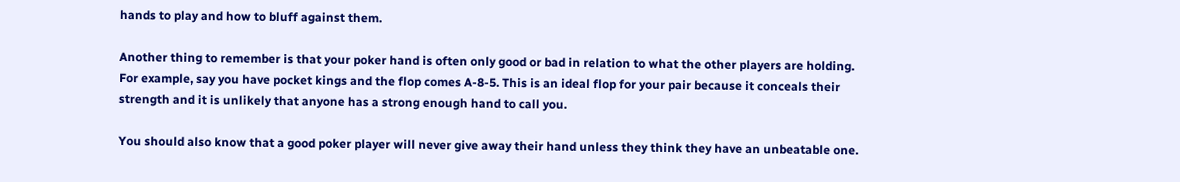hands to play and how to bluff against them.

Another thing to remember is that your poker hand is often only good or bad in relation to what the other players are holding. For example, say you have pocket kings and the flop comes A-8-5. This is an ideal flop for your pair because it conceals their strength and it is unlikely that anyone has a strong enough hand to call you.

You should also know that a good poker player will never give away their hand unless they think they have an unbeatable one.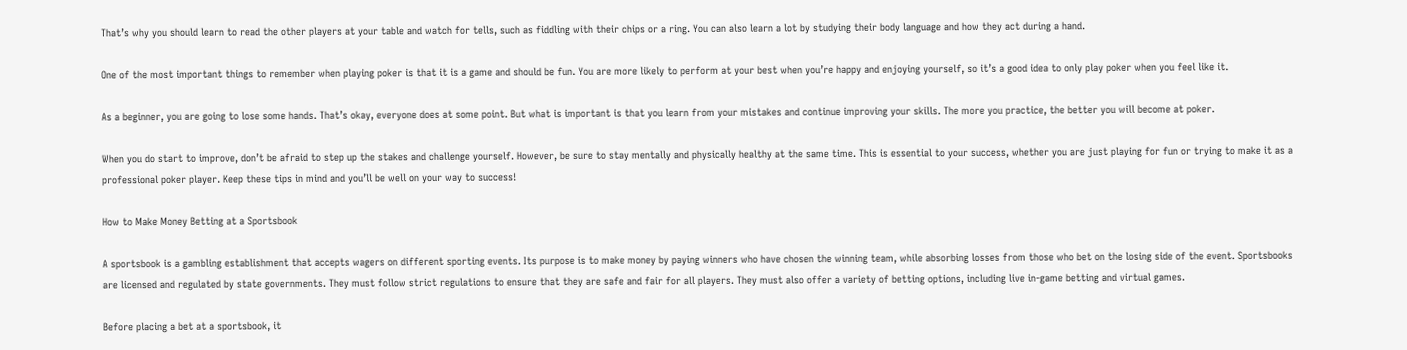That’s why you should learn to read the other players at your table and watch for tells, such as fiddling with their chips or a ring. You can also learn a lot by studying their body language and how they act during a hand.

One of the most important things to remember when playing poker is that it is a game and should be fun. You are more likely to perform at your best when you’re happy and enjoying yourself, so it’s a good idea to only play poker when you feel like it.

As a beginner, you are going to lose some hands. That’s okay, everyone does at some point. But what is important is that you learn from your mistakes and continue improving your skills. The more you practice, the better you will become at poker.

When you do start to improve, don’t be afraid to step up the stakes and challenge yourself. However, be sure to stay mentally and physically healthy at the same time. This is essential to your success, whether you are just playing for fun or trying to make it as a professional poker player. Keep these tips in mind and you’ll be well on your way to success!

How to Make Money Betting at a Sportsbook

A sportsbook is a gambling establishment that accepts wagers on different sporting events. Its purpose is to make money by paying winners who have chosen the winning team, while absorbing losses from those who bet on the losing side of the event. Sportsbooks are licensed and regulated by state governments. They must follow strict regulations to ensure that they are safe and fair for all players. They must also offer a variety of betting options, including live in-game betting and virtual games.

Before placing a bet at a sportsbook, it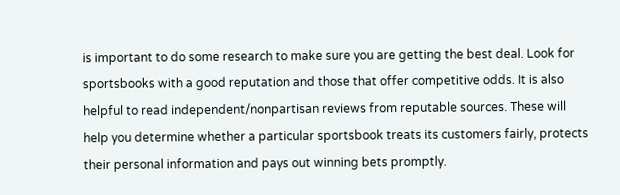is important to do some research to make sure you are getting the best deal. Look for sportsbooks with a good reputation and those that offer competitive odds. It is also helpful to read independent/nonpartisan reviews from reputable sources. These will help you determine whether a particular sportsbook treats its customers fairly, protects their personal information and pays out winning bets promptly.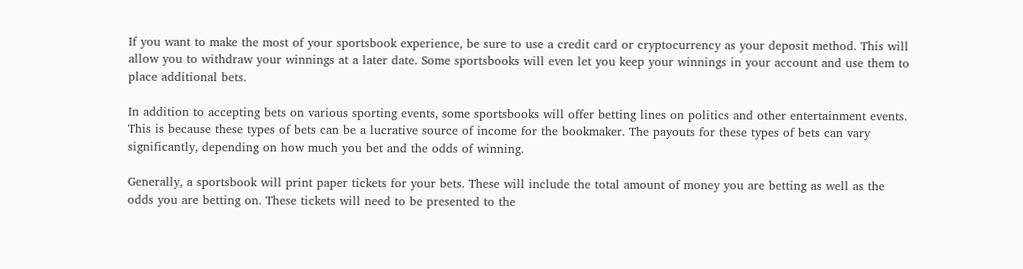If you want to make the most of your sportsbook experience, be sure to use a credit card or cryptocurrency as your deposit method. This will allow you to withdraw your winnings at a later date. Some sportsbooks will even let you keep your winnings in your account and use them to place additional bets.

In addition to accepting bets on various sporting events, some sportsbooks will offer betting lines on politics and other entertainment events. This is because these types of bets can be a lucrative source of income for the bookmaker. The payouts for these types of bets can vary significantly, depending on how much you bet and the odds of winning.

Generally, a sportsbook will print paper tickets for your bets. These will include the total amount of money you are betting as well as the odds you are betting on. These tickets will need to be presented to the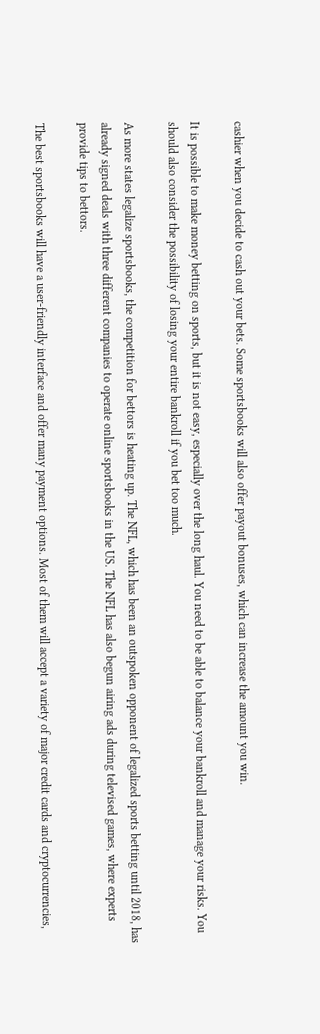cashier when you decide to cash out your bets. Some sportsbooks will also offer payout bonuses, which can increase the amount you win.

It is possible to make money betting on sports, but it is not easy, especially over the long haul. You need to be able to balance your bankroll and manage your risks. You should also consider the possibility of losing your entire bankroll if you bet too much.

As more states legalize sportsbooks, the competition for bettors is heating up. The NFL, which has been an outspoken opponent of legalized sports betting until 2018, has already signed deals with three different companies to operate online sportsbooks in the US. The NFL has also begun airing ads during televised games, where experts provide tips to bettors.

The best sportsbooks will have a user-friendly interface and offer many payment options. Most of them will accept a variety of major credit cards and cryptocurrencies,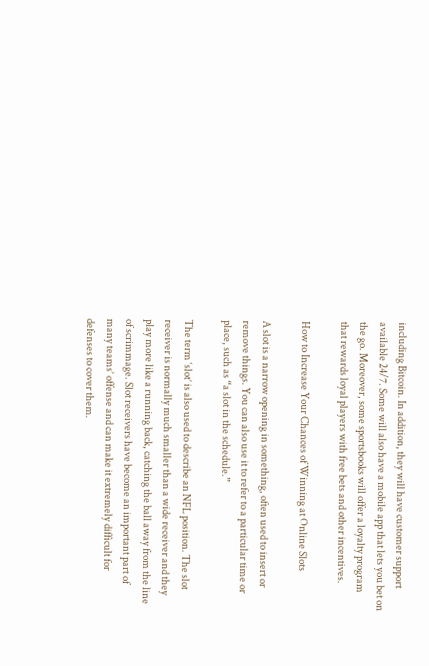including Bitcoin. In addition, they will have customer support available 24/7. Some will also have a mobile app that lets you bet on the go. Moreover, some sportsbooks will offer a loyalty program that rewards loyal players with free bets and other incentives.

How to Increase Your Chances of Winning at Online Slots

A slot is a narrow opening in something, often used to insert or remove things. You can also use it to refer to a particular time or place, such as “a slot in the schedule.”

The term ‘slot’ is also used to describe an NFL position. The slot receiver is normally much smaller than a wide receiver and they play more like a running back, catching the ball away from the line of scrimmage. Slot receivers have become an important part of many teams’ offense and can make it extremely difficult for defenses to cover them.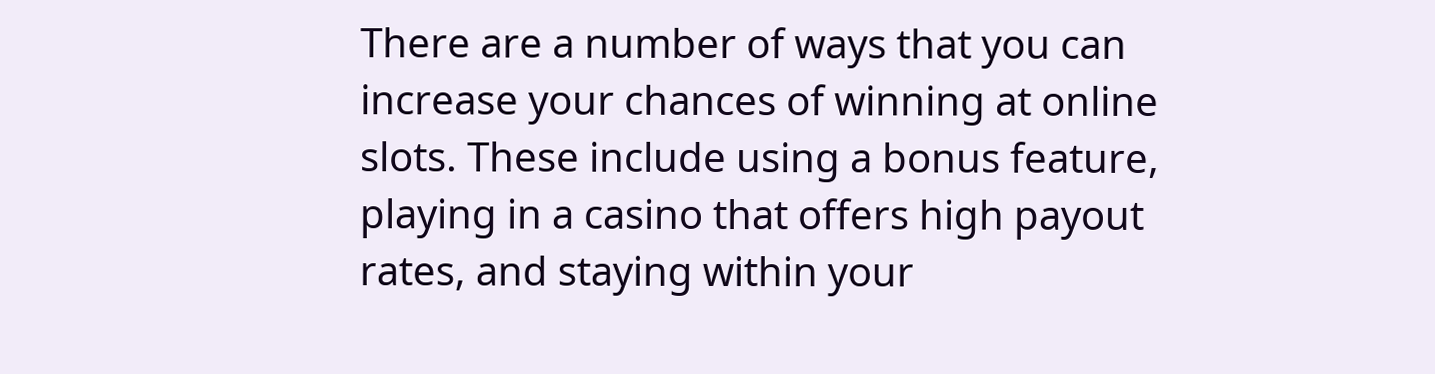There are a number of ways that you can increase your chances of winning at online slots. These include using a bonus feature, playing in a casino that offers high payout rates, and staying within your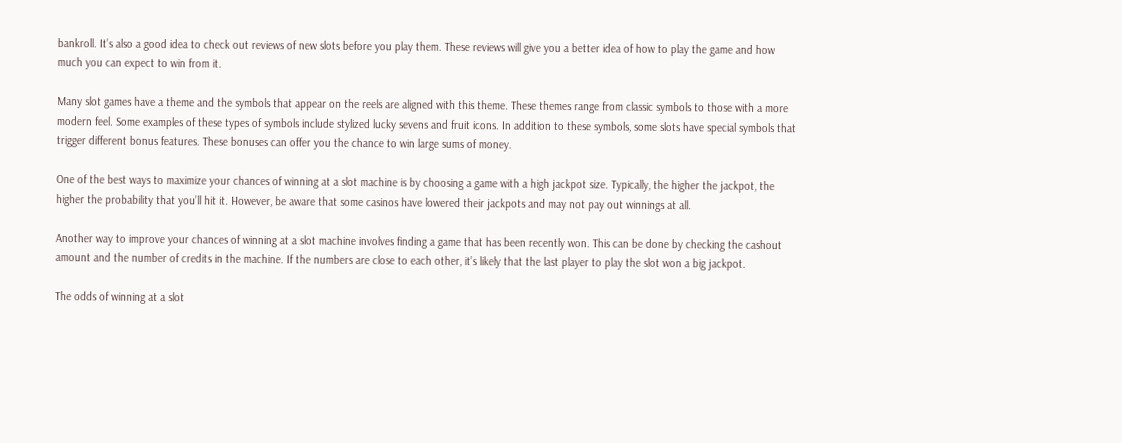bankroll. It’s also a good idea to check out reviews of new slots before you play them. These reviews will give you a better idea of how to play the game and how much you can expect to win from it.

Many slot games have a theme and the symbols that appear on the reels are aligned with this theme. These themes range from classic symbols to those with a more modern feel. Some examples of these types of symbols include stylized lucky sevens and fruit icons. In addition to these symbols, some slots have special symbols that trigger different bonus features. These bonuses can offer you the chance to win large sums of money.

One of the best ways to maximize your chances of winning at a slot machine is by choosing a game with a high jackpot size. Typically, the higher the jackpot, the higher the probability that you’ll hit it. However, be aware that some casinos have lowered their jackpots and may not pay out winnings at all.

Another way to improve your chances of winning at a slot machine involves finding a game that has been recently won. This can be done by checking the cashout amount and the number of credits in the machine. If the numbers are close to each other, it’s likely that the last player to play the slot won a big jackpot.

The odds of winning at a slot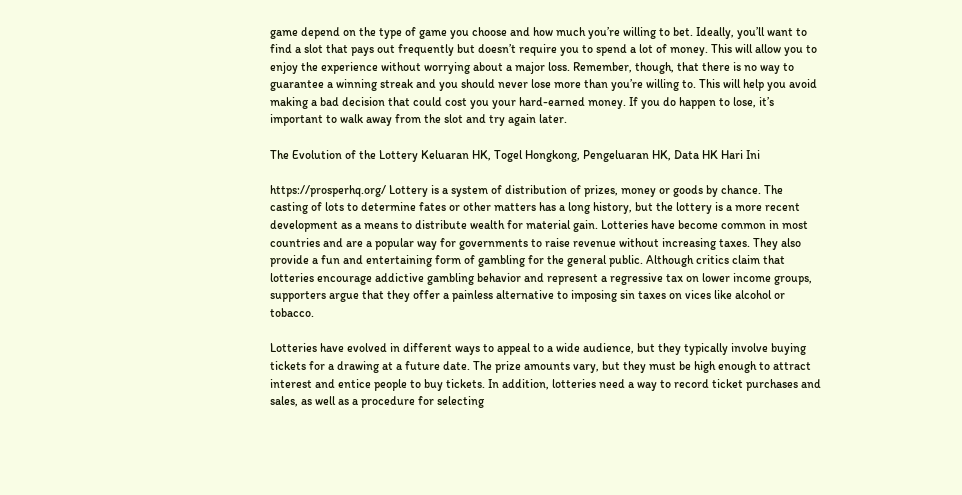game depend on the type of game you choose and how much you’re willing to bet. Ideally, you’ll want to find a slot that pays out frequently but doesn’t require you to spend a lot of money. This will allow you to enjoy the experience without worrying about a major loss. Remember, though, that there is no way to guarantee a winning streak and you should never lose more than you’re willing to. This will help you avoid making a bad decision that could cost you your hard-earned money. If you do happen to lose, it’s important to walk away from the slot and try again later.

The Evolution of the Lottery Keluaran HK, Togel Hongkong, Pengeluaran HK, Data HK Hari Ini

https://prosperhq.org/ Lottery is a system of distribution of prizes, money or goods by chance. The casting of lots to determine fates or other matters has a long history, but the lottery is a more recent development as a means to distribute wealth for material gain. Lotteries have become common in most countries and are a popular way for governments to raise revenue without increasing taxes. They also provide a fun and entertaining form of gambling for the general public. Although critics claim that lotteries encourage addictive gambling behavior and represent a regressive tax on lower income groups, supporters argue that they offer a painless alternative to imposing sin taxes on vices like alcohol or tobacco.

Lotteries have evolved in different ways to appeal to a wide audience, but they typically involve buying tickets for a drawing at a future date. The prize amounts vary, but they must be high enough to attract interest and entice people to buy tickets. In addition, lotteries need a way to record ticket purchases and sales, as well as a procedure for selecting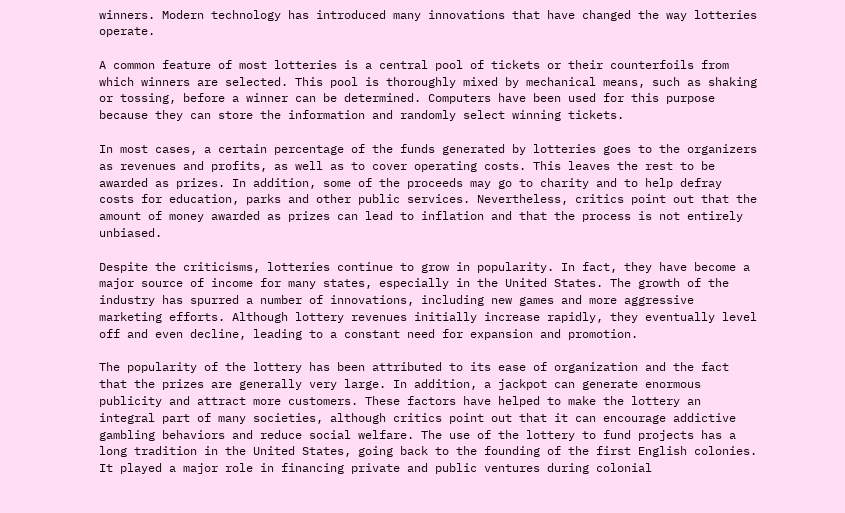winners. Modern technology has introduced many innovations that have changed the way lotteries operate.

A common feature of most lotteries is a central pool of tickets or their counterfoils from which winners are selected. This pool is thoroughly mixed by mechanical means, such as shaking or tossing, before a winner can be determined. Computers have been used for this purpose because they can store the information and randomly select winning tickets.

In most cases, a certain percentage of the funds generated by lotteries goes to the organizers as revenues and profits, as well as to cover operating costs. This leaves the rest to be awarded as prizes. In addition, some of the proceeds may go to charity and to help defray costs for education, parks and other public services. Nevertheless, critics point out that the amount of money awarded as prizes can lead to inflation and that the process is not entirely unbiased.

Despite the criticisms, lotteries continue to grow in popularity. In fact, they have become a major source of income for many states, especially in the United States. The growth of the industry has spurred a number of innovations, including new games and more aggressive marketing efforts. Although lottery revenues initially increase rapidly, they eventually level off and even decline, leading to a constant need for expansion and promotion.

The popularity of the lottery has been attributed to its ease of organization and the fact that the prizes are generally very large. In addition, a jackpot can generate enormous publicity and attract more customers. These factors have helped to make the lottery an integral part of many societies, although critics point out that it can encourage addictive gambling behaviors and reduce social welfare. The use of the lottery to fund projects has a long tradition in the United States, going back to the founding of the first English colonies. It played a major role in financing private and public ventures during colonial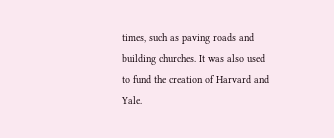times, such as paving roads and building churches. It was also used to fund the creation of Harvard and Yale.